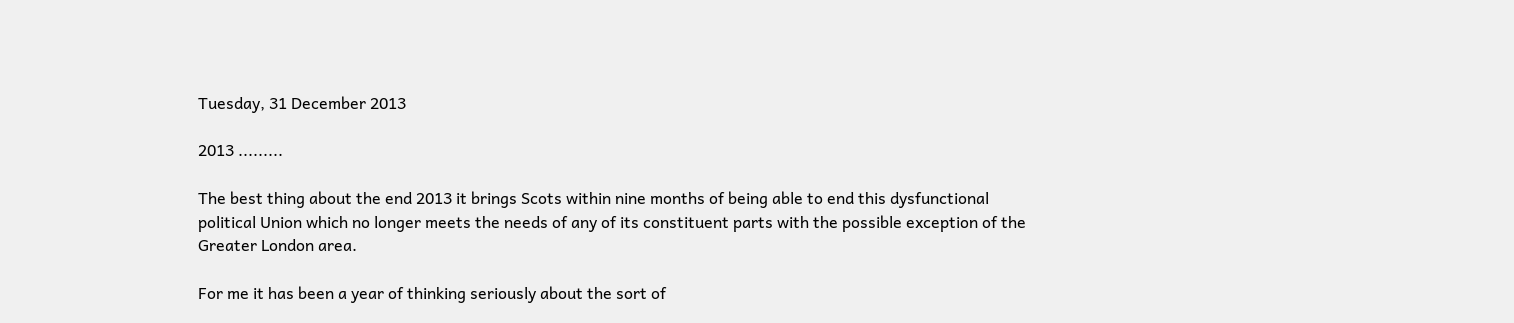Tuesday, 31 December 2013

2013 .........

The best thing about the end 2013 it brings Scots within nine months of being able to end this dysfunctional political Union which no longer meets the needs of any of its constituent parts with the possible exception of the Greater London area.

For me it has been a year of thinking seriously about the sort of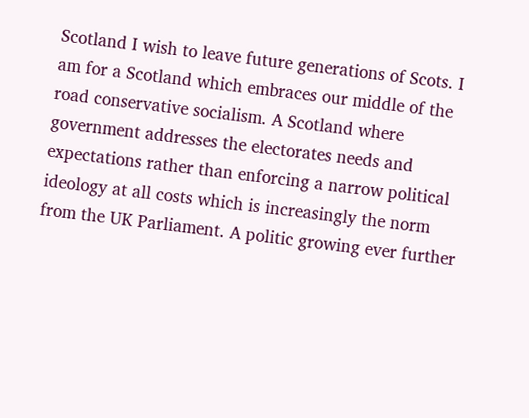Scotland I wish to leave future generations of Scots. I am for a Scotland which embraces our middle of the road conservative socialism. A Scotland where government addresses the electorates needs and expectations rather than enforcing a narrow political ideology at all costs which is increasingly the norm from the UK Parliament. A politic growing ever further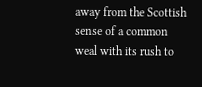away from the Scottish sense of a common weal with its rush to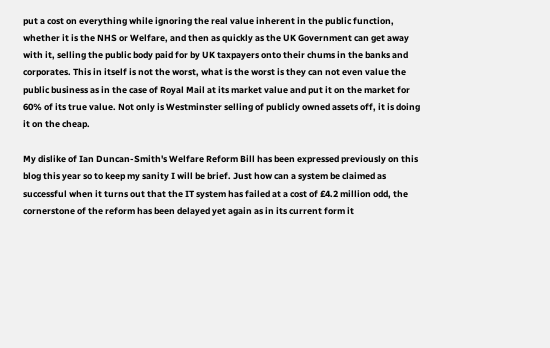put a cost on everything while ignoring the real value inherent in the public function, whether it is the NHS or Welfare, and then as quickly as the UK Government can get away with it, selling the public body paid for by UK taxpayers onto their chums in the banks and corporates. This in itself is not the worst, what is the worst is they can not even value the public business as in the case of Royal Mail at its market value and put it on the market for 60% of its true value. Not only is Westminster selling of publicly owned assets off, it is doing it on the cheap.

My dislike of Ian Duncan-Smith's Welfare Reform Bill has been expressed previously on this blog this year so to keep my sanity I will be brief. Just how can a system be claimed as successful when it turns out that the IT system has failed at a cost of £4.2 million odd, the cornerstone of the reform has been delayed yet again as in its current form it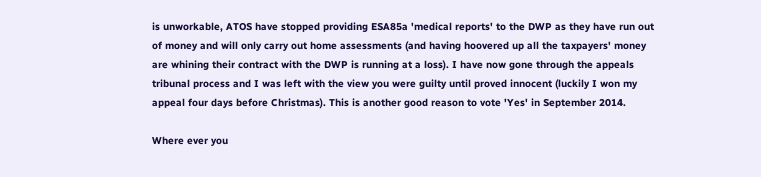is unworkable, ATOS have stopped providing ESA85a 'medical reports' to the DWP as they have run out of money and will only carry out home assessments (and having hoovered up all the taxpayers' money are whining their contract with the DWP is running at a loss). I have now gone through the appeals tribunal process and I was left with the view you were guilty until proved innocent (luckily I won my appeal four days before Christmas). This is another good reason to vote 'Yes' in September 2014.

Where ever you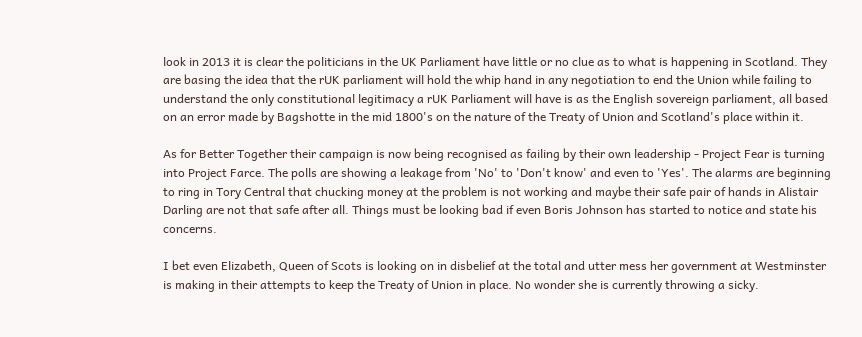look in 2013 it is clear the politicians in the UK Parliament have little or no clue as to what is happening in Scotland. They are basing the idea that the rUK parliament will hold the whip hand in any negotiation to end the Union while failing to understand the only constitutional legitimacy a rUK Parliament will have is as the English sovereign parliament, all based on an error made by Bagshotte in the mid 1800's on the nature of the Treaty of Union and Scotland's place within it.

As for Better Together their campaign is now being recognised as failing by their own leadership - Project Fear is turning into Project Farce. The polls are showing a leakage from 'No' to 'Don't know' and even to 'Yes'. The alarms are beginning to ring in Tory Central that chucking money at the problem is not working and maybe their safe pair of hands in Alistair Darling are not that safe after all. Things must be looking bad if even Boris Johnson has started to notice and state his concerns.

I bet even Elizabeth, Queen of Scots is looking on in disbelief at the total and utter mess her government at Westminster is making in their attempts to keep the Treaty of Union in place. No wonder she is currently throwing a sicky.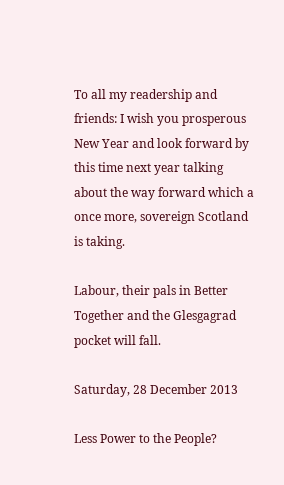To all my readership and friends: I wish you prosperous New Year and look forward by this time next year talking about the way forward which a once more, sovereign Scotland is taking.

Labour, their pals in Better Together and the Glesgagrad pocket will fall.

Saturday, 28 December 2013

Less Power to the People?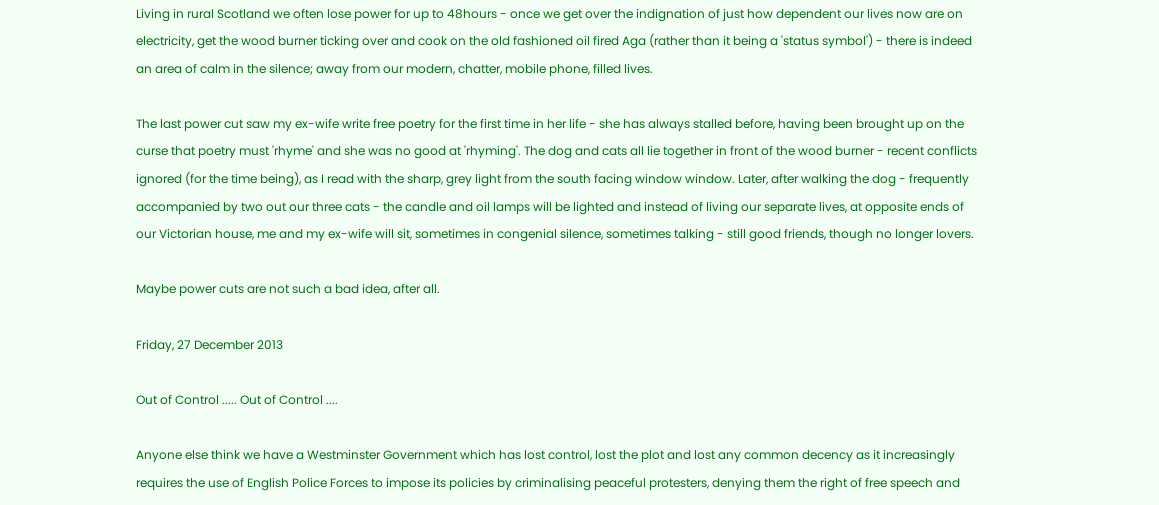Living in rural Scotland we often lose power for up to 48hours - once we get over the indignation of just how dependent our lives now are on electricity, get the wood burner ticking over and cook on the old fashioned oil fired Aga (rather than it being a 'status symbol') - there is indeed an area of calm in the silence; away from our modern, chatter, mobile phone, filled lives.

The last power cut saw my ex-wife write free poetry for the first time in her life - she has always stalled before, having been brought up on the curse that poetry must 'rhyme' and she was no good at 'rhyming'. The dog and cats all lie together in front of the wood burner - recent conflicts ignored (for the time being), as I read with the sharp, grey light from the south facing window window. Later, after walking the dog - frequently accompanied by two out our three cats - the candle and oil lamps will be lighted and instead of living our separate lives, at opposite ends of our Victorian house, me and my ex-wife will sit, sometimes in congenial silence, sometimes talking - still good friends, though no longer lovers.

Maybe power cuts are not such a bad idea, after all.

Friday, 27 December 2013

Out of Control ..... Out of Control ....

Anyone else think we have a Westminster Government which has lost control, lost the plot and lost any common decency as it increasingly requires the use of English Police Forces to impose its policies by criminalising peaceful protesters, denying them the right of free speech and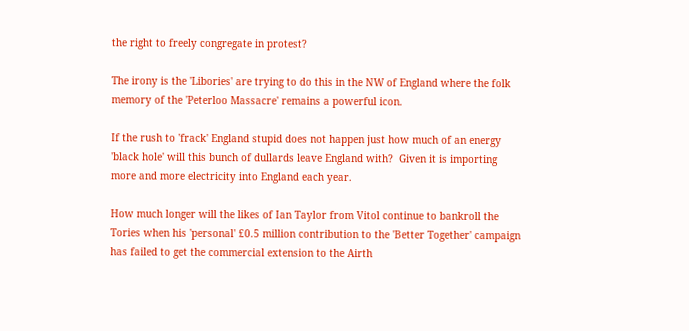the right to freely congregate in protest?

The irony is the 'Libories' are trying to do this in the NW of England where the folk memory of the 'Peterloo Massacre' remains a powerful icon.

If the rush to 'frack' England stupid does not happen just how much of an energy 'black hole' will this bunch of dullards leave England with?  Given it is importing more and more electricity into England each year.

How much longer will the likes of Ian Taylor from Vitol continue to bankroll the Tories when his 'personal' £0.5 million contribution to the 'Better Together' campaign has failed to get the commercial extension to the Airth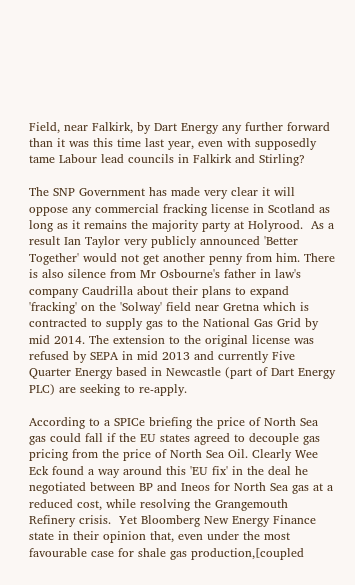Field, near Falkirk, by Dart Energy any further forward than it was this time last year, even with supposedly tame Labour lead councils in Falkirk and Stirling?

The SNP Government has made very clear it will oppose any commercial fracking license in Scotland as long as it remains the majority party at Holyrood.  As a result Ian Taylor very publicly announced 'Better Together' would not get another penny from him. There is also silence from Mr Osbourne's father in law's company Caudrilla about their plans to expand 'fracking' on the 'Solway' field near Gretna which is contracted to supply gas to the National Gas Grid by mid 2014. The extension to the original license was refused by SEPA in mid 2013 and currently Five Quarter Energy based in Newcastle (part of Dart Energy PLC) are seeking to re-apply.

According to a SPICe briefing the price of North Sea gas could fall if the EU states agreed to decouple gas pricing from the price of North Sea Oil. Clearly Wee Eck found a way around this 'EU fix' in the deal he negotiated between BP and Ineos for North Sea gas at a reduced cost, while resolving the Grangemouth Refinery crisis.  Yet Bloomberg New Energy Finance state in their opinion that, even under the most favourable case for shale gas production,[coupled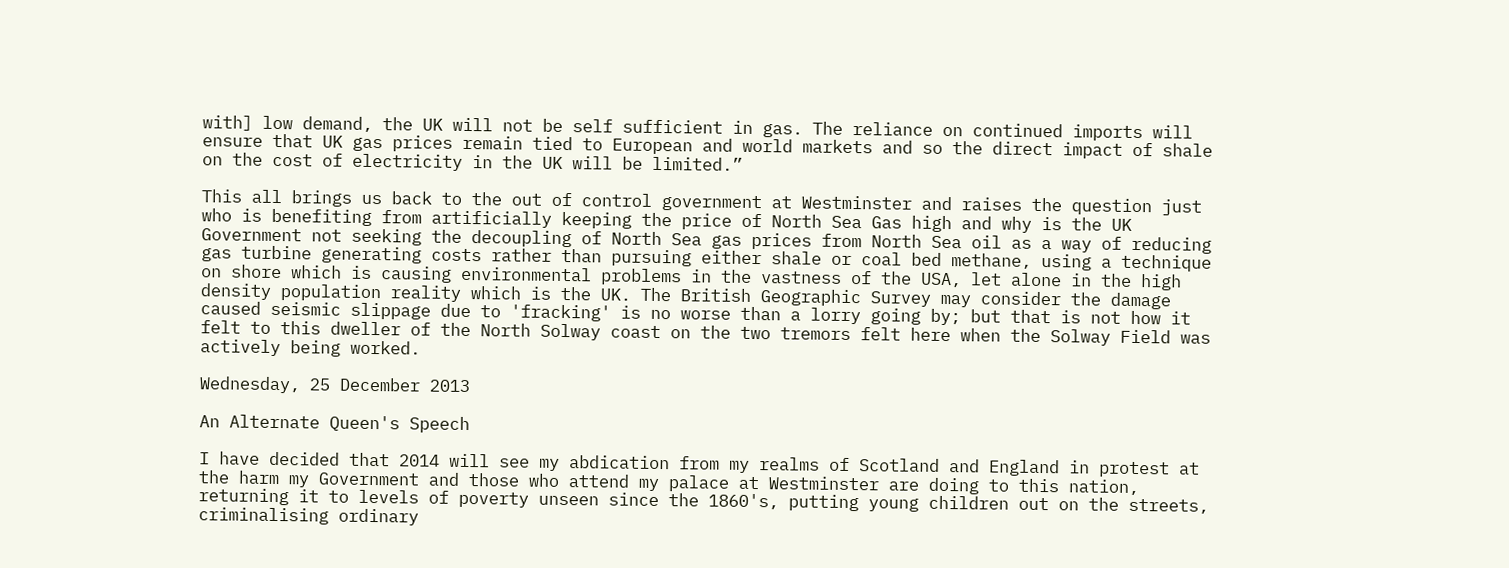with] low demand, the UK will not be self sufficient in gas. The reliance on continued imports will ensure that UK gas prices remain tied to European and world markets and so the direct impact of shale on the cost of electricity in the UK will be limited.”

This all brings us back to the out of control government at Westminster and raises the question just who is benefiting from artificially keeping the price of North Sea Gas high and why is the UK Government not seeking the decoupling of North Sea gas prices from North Sea oil as a way of reducing gas turbine generating costs rather than pursuing either shale or coal bed methane, using a technique on shore which is causing environmental problems in the vastness of the USA, let alone in the high density population reality which is the UK. The British Geographic Survey may consider the damage caused seismic slippage due to 'fracking' is no worse than a lorry going by; but that is not how it felt to this dweller of the North Solway coast on the two tremors felt here when the Solway Field was actively being worked.

Wednesday, 25 December 2013

An Alternate Queen's Speech

I have decided that 2014 will see my abdication from my realms of Scotland and England in protest at the harm my Government and those who attend my palace at Westminster are doing to this nation, returning it to levels of poverty unseen since the 1860's, putting young children out on the streets, criminalising ordinary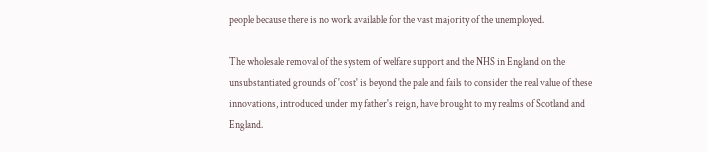people because there is no work available for the vast majority of the unemployed.

The wholesale removal of the system of welfare support and the NHS in England on the unsubstantiated grounds of 'cost' is beyond the pale and fails to consider the real value of these innovations, introduced under my father's reign, have brought to my realms of Scotland and England.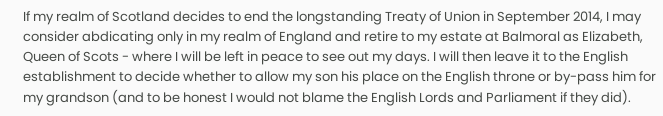If my realm of Scotland decides to end the longstanding Treaty of Union in September 2014, I may consider abdicating only in my realm of England and retire to my estate at Balmoral as Elizabeth, Queen of Scots - where I will be left in peace to see out my days. I will then leave it to the English establishment to decide whether to allow my son his place on the English throne or by-pass him for my grandson (and to be honest I would not blame the English Lords and Parliament if they did).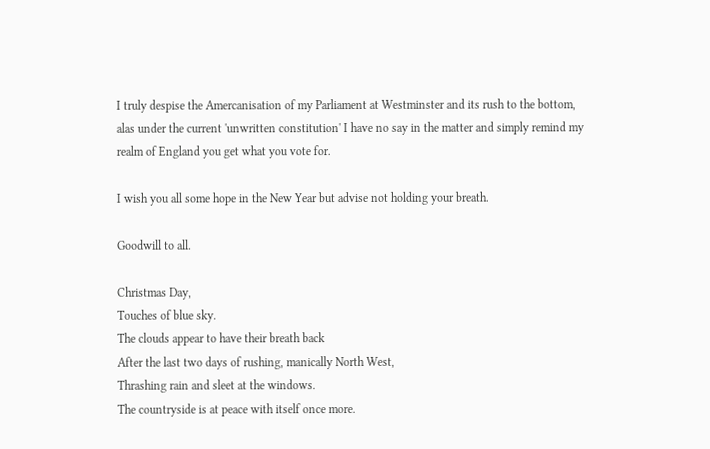I truly despise the Amercanisation of my Parliament at Westminster and its rush to the bottom, alas under the current 'unwritten constitution' I have no say in the matter and simply remind my realm of England you get what you vote for.

I wish you all some hope in the New Year but advise not holding your breath.

Goodwill to all.

Christmas Day,
Touches of blue sky.
The clouds appear to have their breath back
After the last two days of rushing, manically North West,
Thrashing rain and sleet at the windows.
The countryside is at peace with itself once more.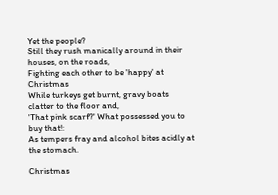Yet the people?
Still they rush manically around in their houses, on the roads,
Fighting each other to be 'happy' at Christmas
While turkeys get burnt, gravy boats clatter to the floor and,
'That pink scarf?' What possessed you to buy that!:
As tempers fray and alcohol bites acidly at the stomach.

Christmas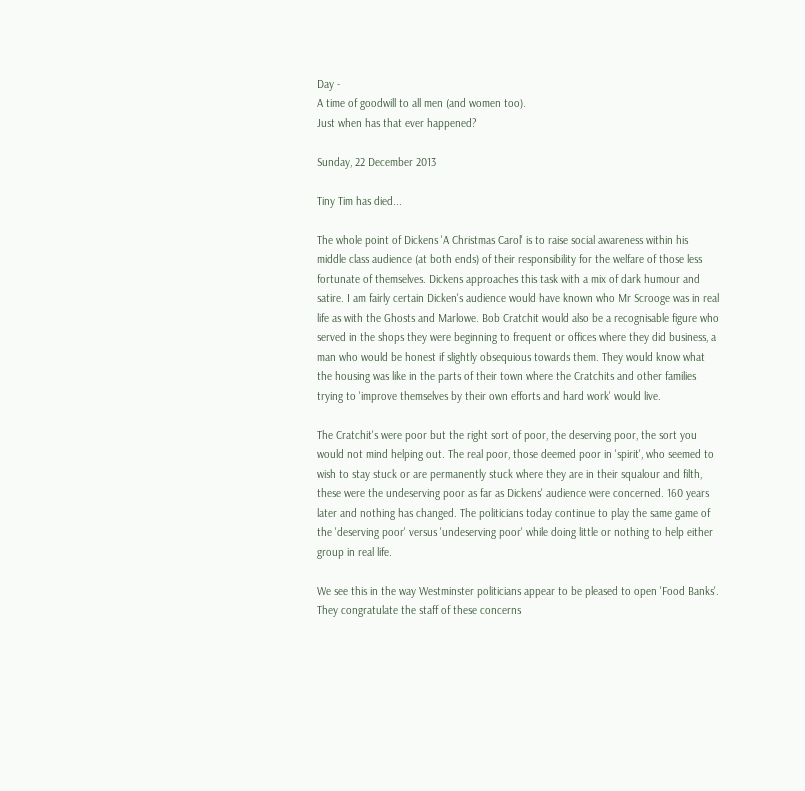Day -
A time of goodwill to all men (and women too).
Just when has that ever happened?

Sunday, 22 December 2013

Tiny Tim has died...

The whole point of Dickens 'A Christmas Carol' is to raise social awareness within his middle class audience (at both ends) of their responsibility for the welfare of those less fortunate of themselves. Dickens approaches this task with a mix of dark humour and satire. I am fairly certain Dicken's audience would have known who Mr Scrooge was in real life as with the Ghosts and Marlowe. Bob Cratchit would also be a recognisable figure who served in the shops they were beginning to frequent or offices where they did business, a man who would be honest if slightly obsequious towards them. They would know what the housing was like in the parts of their town where the Cratchits and other families trying to 'improve themselves by their own efforts and hard work' would live.

The Cratchit's were poor but the right sort of poor, the deserving poor, the sort you would not mind helping out. The real poor, those deemed poor in 'spirit', who seemed to wish to stay stuck or are permanently stuck where they are in their squalour and filth, these were the undeserving poor as far as Dickens' audience were concerned. 160 years later and nothing has changed. The politicians today continue to play the same game of the 'deserving poor' versus 'undeserving poor' while doing little or nothing to help either group in real life.

We see this in the way Westminster politicians appear to be pleased to open 'Food Banks'. They congratulate the staff of these concerns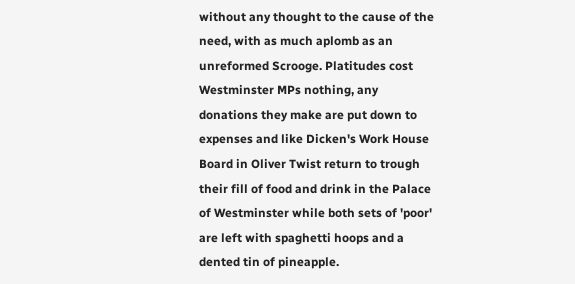without any thought to the cause of the need, with as much aplomb as an unreformed Scrooge. Platitudes cost Westminster MPs nothing, any donations they make are put down to expenses and like Dicken's Work House Board in Oliver Twist return to trough their fill of food and drink in the Palace of Westminster while both sets of 'poor' are left with spaghetti hoops and a dented tin of pineapple.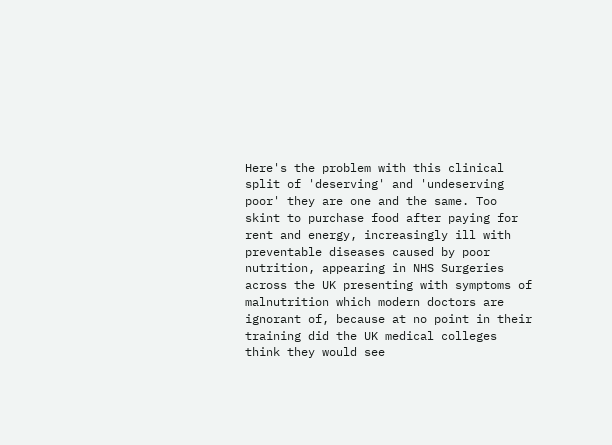Here's the problem with this clinical split of 'deserving' and 'undeserving poor' they are one and the same. Too skint to purchase food after paying for rent and energy, increasingly ill with preventable diseases caused by poor nutrition, appearing in NHS Surgeries across the UK presenting with symptoms of malnutrition which modern doctors are ignorant of, because at no point in their training did the UK medical colleges think they would see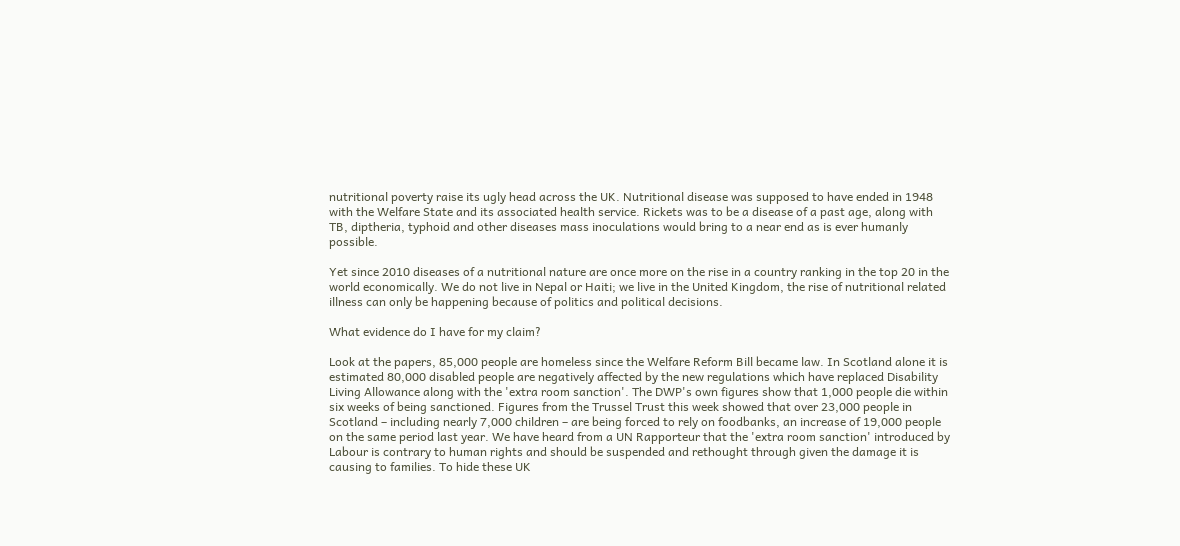nutritional poverty raise its ugly head across the UK. Nutritional disease was supposed to have ended in 1948 with the Welfare State and its associated health service. Rickets was to be a disease of a past age, along with TB, diptheria, typhoid and other diseases mass inoculations would bring to a near end as is ever humanly possible.

Yet since 2010 diseases of a nutritional nature are once more on the rise in a country ranking in the top 20 in the world economically. We do not live in Nepal or Haiti; we live in the United Kingdom, the rise of nutritional related illness can only be happening because of politics and political decisions.

What evidence do I have for my claim?

Look at the papers, 85,000 people are homeless since the Welfare Reform Bill became law. In Scotland alone it is estimated 80,000 disabled people are negatively affected by the new regulations which have replaced Disability Living Allowance along with the 'extra room sanction'. The DWP's own figures show that 1,000 people die within six weeks of being sanctioned. Figures from the Trussel Trust this week showed that over 23,000 people in Scotland – including nearly 7,000 children – are being forced to rely on foodbanks, an increase of 19,000 people on the same period last year. We have heard from a UN Rapporteur that the 'extra room sanction' introduced by Labour is contrary to human rights and should be suspended and rethought through given the damage it is causing to families. To hide these UK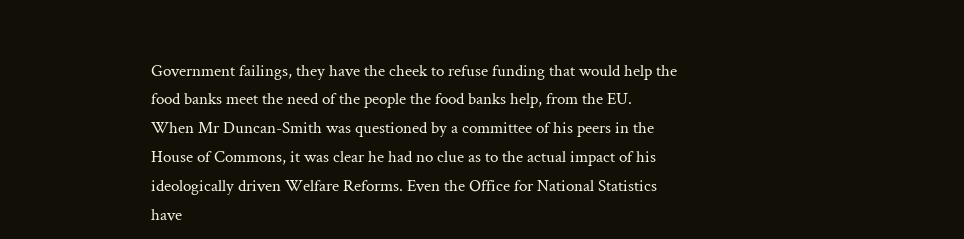Government failings, they have the cheek to refuse funding that would help the food banks meet the need of the people the food banks help, from the EU. When Mr Duncan-Smith was questioned by a committee of his peers in the House of Commons, it was clear he had no clue as to the actual impact of his ideologically driven Welfare Reforms. Even the Office for National Statistics have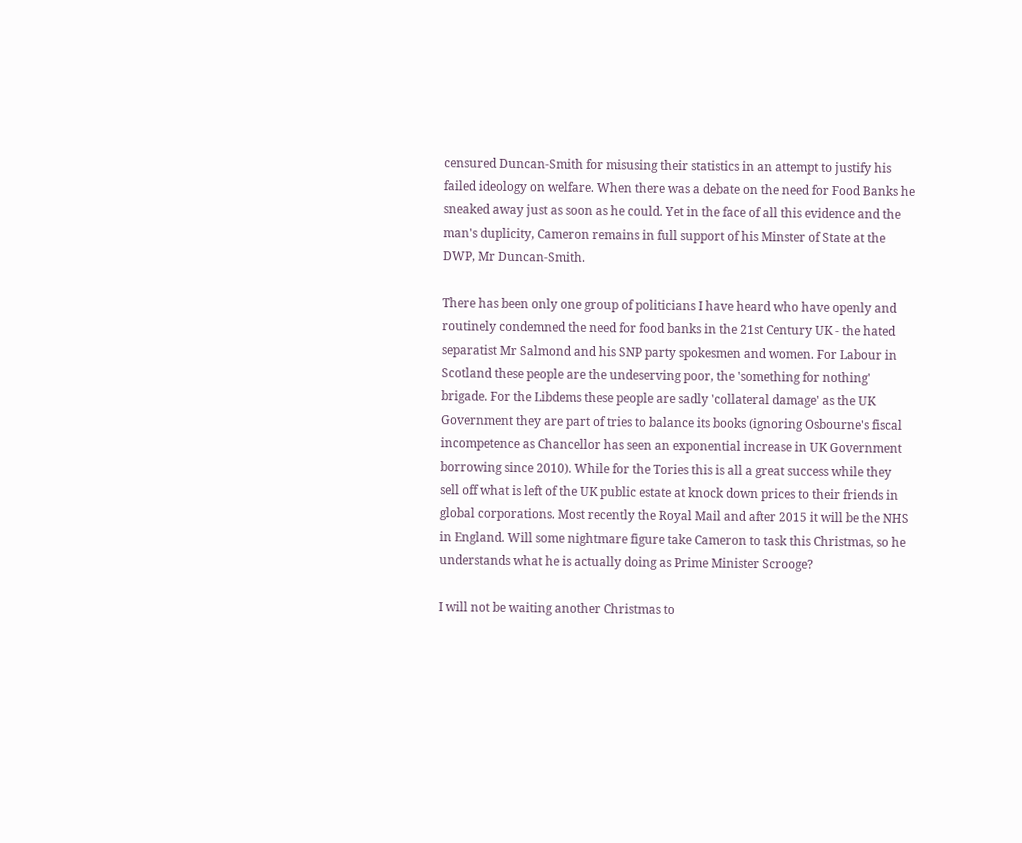censured Duncan-Smith for misusing their statistics in an attempt to justify his failed ideology on welfare. When there was a debate on the need for Food Banks he sneaked away just as soon as he could. Yet in the face of all this evidence and the man's duplicity, Cameron remains in full support of his Minster of State at the DWP, Mr Duncan-Smith.

There has been only one group of politicians I have heard who have openly and routinely condemned the need for food banks in the 21st Century UK - the hated separatist Mr Salmond and his SNP party spokesmen and women. For Labour in Scotland these people are the undeserving poor, the 'something for nothing' brigade. For the Libdems these people are sadly 'collateral damage' as the UK Government they are part of tries to balance its books (ignoring Osbourne's fiscal incompetence as Chancellor has seen an exponential increase in UK Government borrowing since 2010). While for the Tories this is all a great success while they sell off what is left of the UK public estate at knock down prices to their friends in global corporations. Most recently the Royal Mail and after 2015 it will be the NHS in England. Will some nightmare figure take Cameron to task this Christmas, so he understands what he is actually doing as Prime Minister Scrooge?

I will not be waiting another Christmas to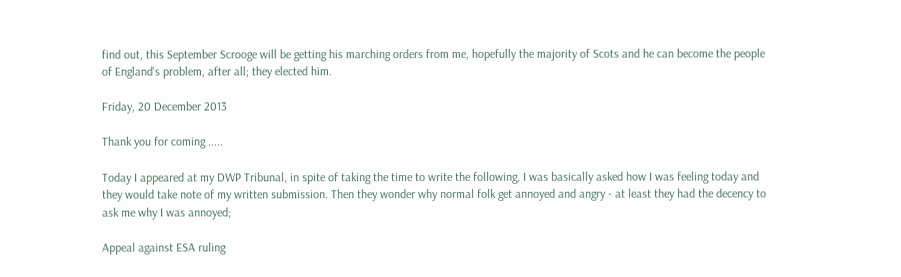find out, this September Scrooge will be getting his marching orders from me, hopefully the majority of Scots and he can become the people of England's problem, after all; they elected him.

Friday, 20 December 2013

Thank you for coming .....

Today I appeared at my DWP Tribunal, in spite of taking the time to write the following, I was basically asked how I was feeling today and they would take note of my written submission. Then they wonder why normal folk get annoyed and angry - at least they had the decency to ask me why I was annoyed;

Appeal against ESA ruling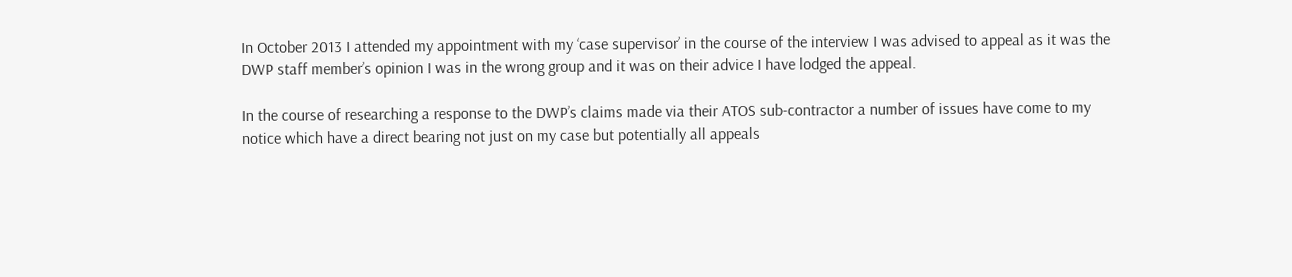In October 2013 I attended my appointment with my ‘case supervisor’ in the course of the interview I was advised to appeal as it was the DWP staff member’s opinion I was in the wrong group and it was on their advice I have lodged the appeal.

In the course of researching a response to the DWP’s claims made via their ATOS sub-contractor a number of issues have come to my notice which have a direct bearing not just on my case but potentially all appeals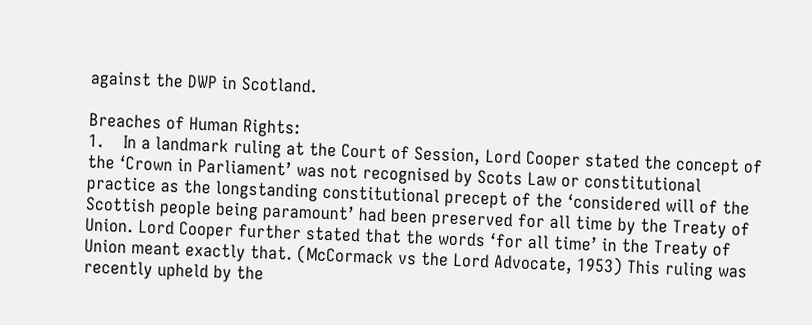against the DWP in Scotland.

Breaches of Human Rights:
1.    In a landmark ruling at the Court of Session, Lord Cooper stated the concept of the ‘Crown in Parliament’ was not recognised by Scots Law or constitutional practice as the longstanding constitutional precept of the ‘considered will of the Scottish people being paramount’ had been preserved for all time by the Treaty of Union. Lord Cooper further stated that the words ‘for all time’ in the Treaty of Union meant exactly that. (McCormack vs the Lord Advocate, 1953) This ruling was recently upheld by the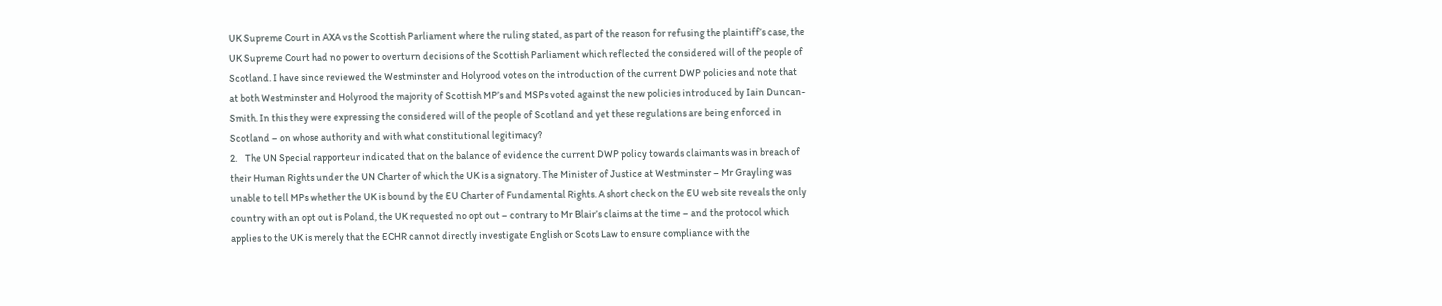UK Supreme Court in AXA vs the Scottish Parliament where the ruling stated, as part of the reason for refusing the plaintiff’s case, the UK Supreme Court had no power to overturn decisions of the Scottish Parliament which reflected the considered will of the people of Scotland. I have since reviewed the Westminster and Holyrood votes on the introduction of the current DWP policies and note that at both Westminster and Holyrood the majority of Scottish MP’s and MSPs voted against the new policies introduced by Iain Duncan-Smith. In this they were expressing the considered will of the people of Scotland and yet these regulations are being enforced in Scotland – on whose authority and with what constitutional legitimacy?
2.    The UN Special rapporteur indicated that on the balance of evidence the current DWP policy towards claimants was in breach of their Human Rights under the UN Charter of which the UK is a signatory. The Minister of Justice at Westminster – Mr Grayling was unable to tell MPs whether the UK is bound by the EU Charter of Fundamental Rights. A short check on the EU web site reveals the only country with an opt out is Poland, the UK requested no opt out – contrary to Mr Blair’s claims at the time – and the protocol which applies to the UK is merely that the ECHR cannot directly investigate English or Scots Law to ensure compliance with the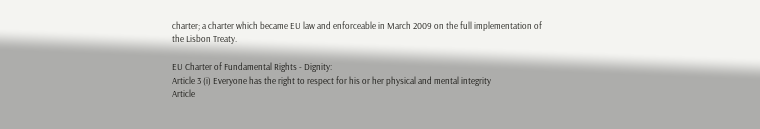charter; a charter which became EU law and enforceable in March 2009 on the full implementation of the Lisbon Treaty.

EU Charter of Fundamental Rights - Dignity:
Article 3 (i) Everyone has the right to respect for his or her physical and mental integrity
Article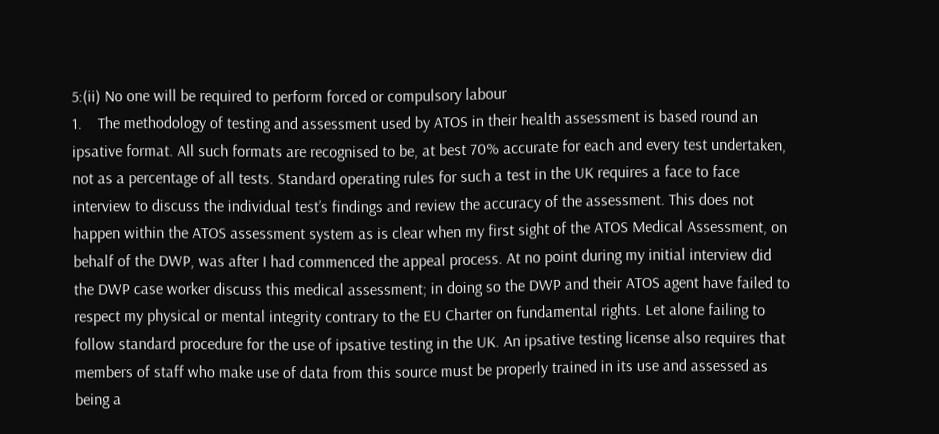5:(ii) No one will be required to perform forced or compulsory labour
1.    The methodology of testing and assessment used by ATOS in their health assessment is based round an ipsative format. All such formats are recognised to be, at best 70% accurate for each and every test undertaken, not as a percentage of all tests. Standard operating rules for such a test in the UK requires a face to face interview to discuss the individual test’s findings and review the accuracy of the assessment. This does not happen within the ATOS assessment system as is clear when my first sight of the ATOS Medical Assessment, on behalf of the DWP, was after I had commenced the appeal process. At no point during my initial interview did the DWP case worker discuss this medical assessment; in doing so the DWP and their ATOS agent have failed to respect my physical or mental integrity contrary to the EU Charter on fundamental rights. Let alone failing to follow standard procedure for the use of ipsative testing in the UK. An ipsative testing license also requires that members of staff who make use of data from this source must be properly trained in its use and assessed as being a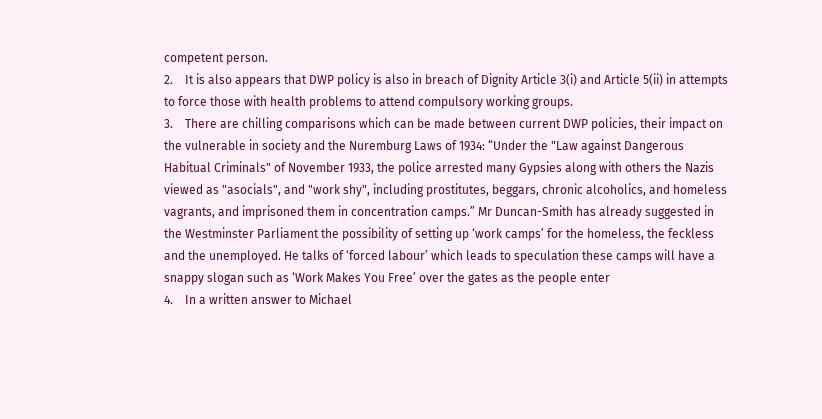competent person.
2.    It is also appears that DWP policy is also in breach of Dignity Article 3(i) and Article 5(ii) in attempts to force those with health problems to attend compulsory working groups.
3.    There are chilling comparisons which can be made between current DWP policies, their impact on the vulnerable in society and the Nuremburg Laws of 1934: “Under the "Law against Dangerous Habitual Criminals" of November 1933, the police arrested many Gypsies along with others the Nazis viewed as "asocials", and "work shy", including prostitutes, beggars, chronic alcoholics, and homeless vagrants, and imprisoned them in concentration camps.” Mr Duncan-Smith has already suggested in the Westminster Parliament the possibility of setting up ‘work camps’ for the homeless, the feckless and the unemployed. He talks of ‘forced labour’ which leads to speculation these camps will have a snappy slogan such as ‘Work Makes You Free’ over the gates as the people enter
4.    In a written answer to Michael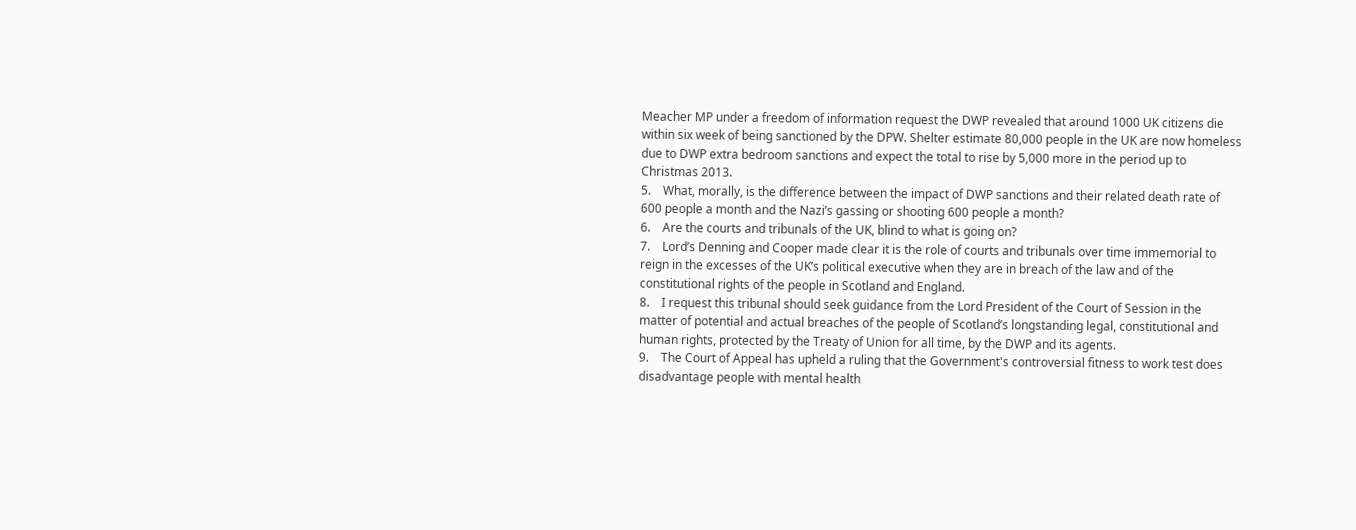Meacher MP under a freedom of information request the DWP revealed that around 1000 UK citizens die within six week of being sanctioned by the DPW. Shelter estimate 80,000 people in the UK are now homeless due to DWP extra bedroom sanctions and expect the total to rise by 5,000 more in the period up to Christmas 2013.
5.    What, morally, is the difference between the impact of DWP sanctions and their related death rate of 600 people a month and the Nazi’s gassing or shooting 600 people a month?
6.    Are the courts and tribunals of the UK, blind to what is going on?
7.    Lord’s Denning and Cooper made clear it is the role of courts and tribunals over time immemorial to reign in the excesses of the UK’s political executive when they are in breach of the law and of the constitutional rights of the people in Scotland and England.
8.    I request this tribunal should seek guidance from the Lord President of the Court of Session in the matter of potential and actual breaches of the people of Scotland’s longstanding legal, constitutional and human rights, protected by the Treaty of Union for all time, by the DWP and its agents.
9.    The Court of Appeal has upheld a ruling that the Government's controversial fitness to work test does disadvantage people with mental health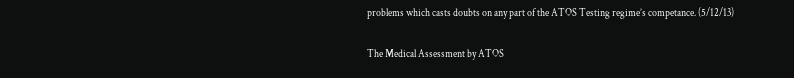problems which casts doubts on any part of the ATOS Testing regime’s competance. (5/12/13)

The Medical Assessment by ATOS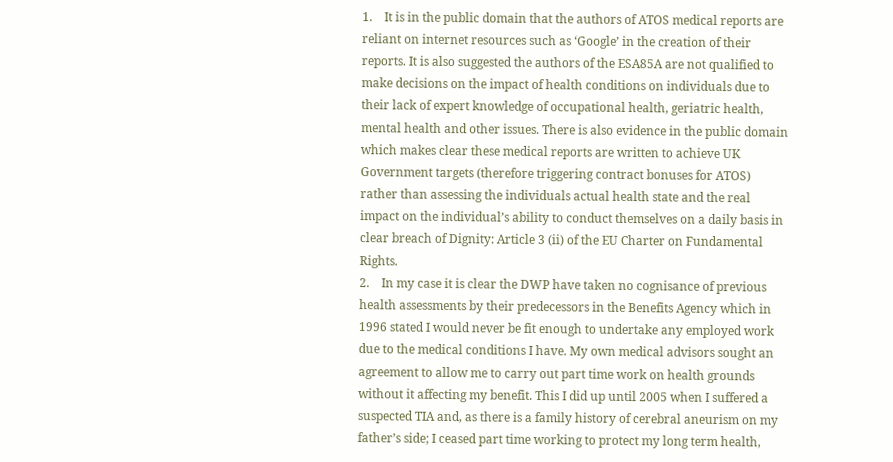1.    It is in the public domain that the authors of ATOS medical reports are reliant on internet resources such as ‘Google’ in the creation of their reports. It is also suggested the authors of the ESA85A are not qualified to make decisions on the impact of health conditions on individuals due to their lack of expert knowledge of occupational health, geriatric health, mental health and other issues. There is also evidence in the public domain which makes clear these medical reports are written to achieve UK Government targets (therefore triggering contract bonuses for ATOS) rather than assessing the individuals actual health state and the real impact on the individual’s ability to conduct themselves on a daily basis in clear breach of Dignity: Article 3 (ii) of the EU Charter on Fundamental Rights.
2.    In my case it is clear the DWP have taken no cognisance of previous health assessments by their predecessors in the Benefits Agency which in 1996 stated I would never be fit enough to undertake any employed work due to the medical conditions I have. My own medical advisors sought an agreement to allow me to carry out part time work on health grounds without it affecting my benefit. This I did up until 2005 when I suffered a suspected TIA and, as there is a family history of cerebral aneurism on my father’s side; I ceased part time working to protect my long term health,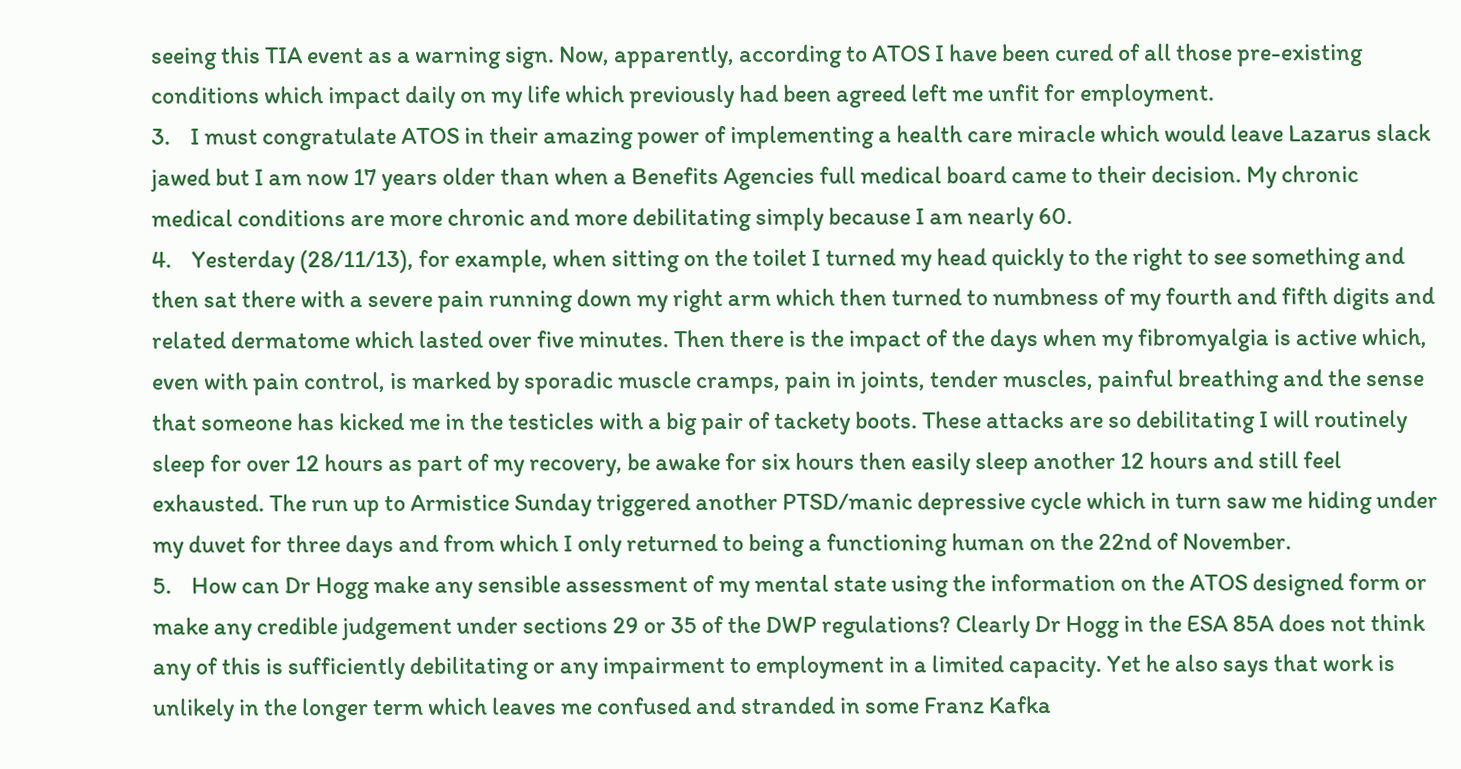seeing this TIA event as a warning sign. Now, apparently, according to ATOS I have been cured of all those pre-existing conditions which impact daily on my life which previously had been agreed left me unfit for employment.
3.    I must congratulate ATOS in their amazing power of implementing a health care miracle which would leave Lazarus slack jawed but I am now 17 years older than when a Benefits Agencies full medical board came to their decision. My chronic medical conditions are more chronic and more debilitating simply because I am nearly 60.
4.    Yesterday (28/11/13), for example, when sitting on the toilet I turned my head quickly to the right to see something and then sat there with a severe pain running down my right arm which then turned to numbness of my fourth and fifth digits and related dermatome which lasted over five minutes. Then there is the impact of the days when my fibromyalgia is active which, even with pain control, is marked by sporadic muscle cramps, pain in joints, tender muscles, painful breathing and the sense that someone has kicked me in the testicles with a big pair of tackety boots. These attacks are so debilitating I will routinely sleep for over 12 hours as part of my recovery, be awake for six hours then easily sleep another 12 hours and still feel exhausted. The run up to Armistice Sunday triggered another PTSD/manic depressive cycle which in turn saw me hiding under my duvet for three days and from which I only returned to being a functioning human on the 22nd of November.
5.    How can Dr Hogg make any sensible assessment of my mental state using the information on the ATOS designed form or make any credible judgement under sections 29 or 35 of the DWP regulations? Clearly Dr Hogg in the ESA 85A does not think any of this is sufficiently debilitating or any impairment to employment in a limited capacity. Yet he also says that work is unlikely in the longer term which leaves me confused and stranded in some Franz Kafka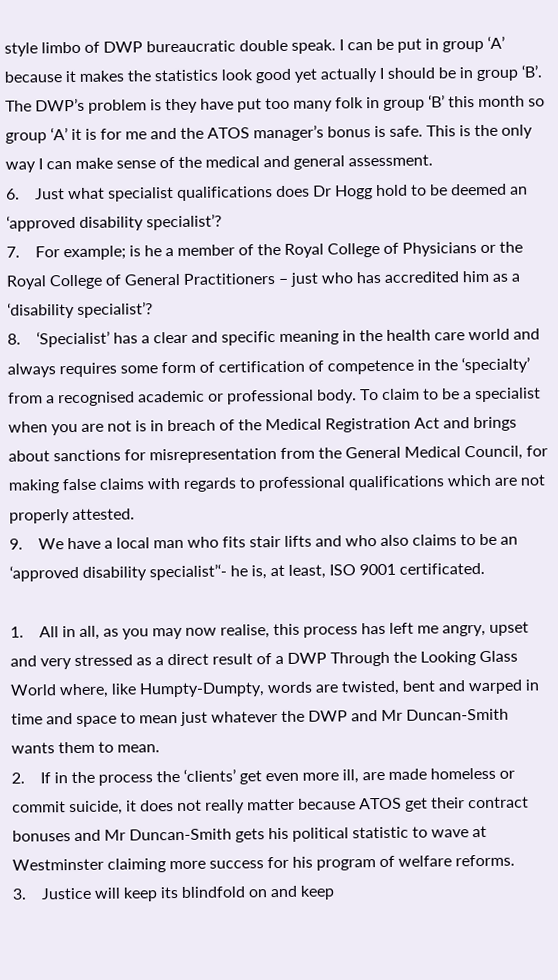style limbo of DWP bureaucratic double speak. I can be put in group ‘A’ because it makes the statistics look good yet actually I should be in group ‘B’. The DWP’s problem is they have put too many folk in group ‘B’ this month so group ‘A’ it is for me and the ATOS manager’s bonus is safe. This is the only way I can make sense of the medical and general assessment.
6.    Just what specialist qualifications does Dr Hogg hold to be deemed an ‘approved disability specialist’?
7.    For example; is he a member of the Royal College of Physicians or the Royal College of General Practitioners – just who has accredited him as a ‘disability specialist’?
8.    ‘Specialist’ has a clear and specific meaning in the health care world and always requires some form of certification of competence in the ‘specialty’ from a recognised academic or professional body. To claim to be a specialist when you are not is in breach of the Medical Registration Act and brings about sanctions for misrepresentation from the General Medical Council, for making false claims with regards to professional qualifications which are not properly attested.
9.    We have a local man who fits stair lifts and who also claims to be an ‘approved disability specialist’‘- he is, at least, ISO 9001 certificated.

1.    All in all, as you may now realise, this process has left me angry, upset and very stressed as a direct result of a DWP Through the Looking Glass World where, like Humpty-Dumpty, words are twisted, bent and warped in time and space to mean just whatever the DWP and Mr Duncan-Smith wants them to mean.
2.    If in the process the ‘clients’ get even more ill, are made homeless or commit suicide, it does not really matter because ATOS get their contract bonuses and Mr Duncan-Smith gets his political statistic to wave at Westminster claiming more success for his program of welfare reforms.
3.    Justice will keep its blindfold on and keep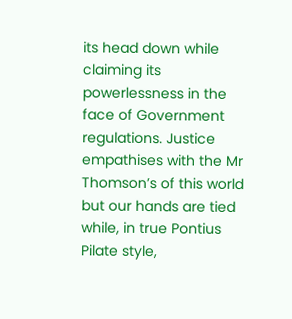its head down while claiming its powerlessness in the face of Government regulations. Justice empathises with the Mr Thomson’s of this world but our hands are tied while, in true Pontius Pilate style,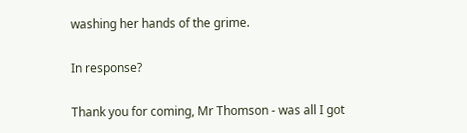washing her hands of the grime.

In response?

Thank you for coming, Mr Thomson - was all I got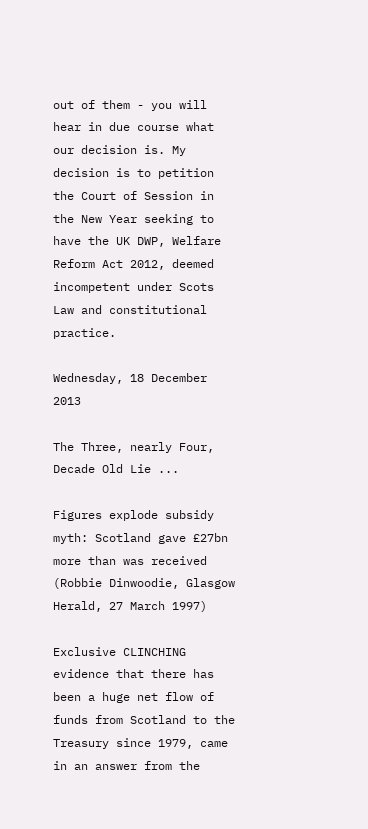out of them - you will hear in due course what our decision is. My decision is to petition the Court of Session in the New Year seeking to have the UK DWP, Welfare Reform Act 2012, deemed incompetent under Scots Law and constitutional practice.

Wednesday, 18 December 2013

The Three, nearly Four, Decade Old Lie ...

Figures explode subsidy myth: Scotland gave £27bn more than was received (Robbie Dinwoodie, Glasgow Herald, 27 March 1997)

Exclusive CLINCHING evidence that there has been a huge net flow of funds from Scotland to the Treasury since 1979, came in an answer from the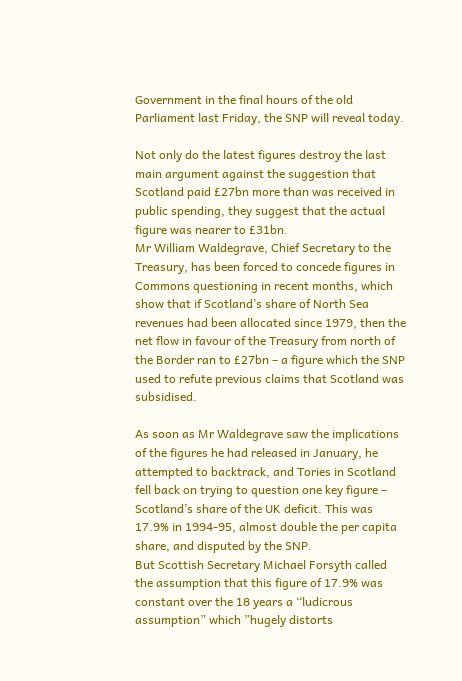Government in the final hours of the old Parliament last Friday, the SNP will reveal today.

Not only do the latest figures destroy the last main argument against the suggestion that Scotland paid £27bn more than was received in public spending, they suggest that the actual figure was nearer to £31bn.
Mr William Waldegrave, Chief Secretary to the Treasury, has been forced to concede figures in Commons questioning in recent months, which show that if Scotland’s share of North Sea revenues had been allocated since 1979, then the net flow in favour of the Treasury from north of the Border ran to £27bn – a figure which the SNP used to refute previous claims that Scotland was subsidised.

As soon as Mr Waldegrave saw the implications of the figures he had released in January, he attempted to backtrack, and Tories in Scotland fell back on trying to question one key figure – Scotland’s share of the UK deficit. This was 17.9% in 1994-95, almost double the per capita share, and disputed by the SNP.
But Scottish Secretary Michael Forsyth called the assumption that this figure of 17.9% was constant over the 18 years a ‘‘ludicrous assumption” which ”hugely distorts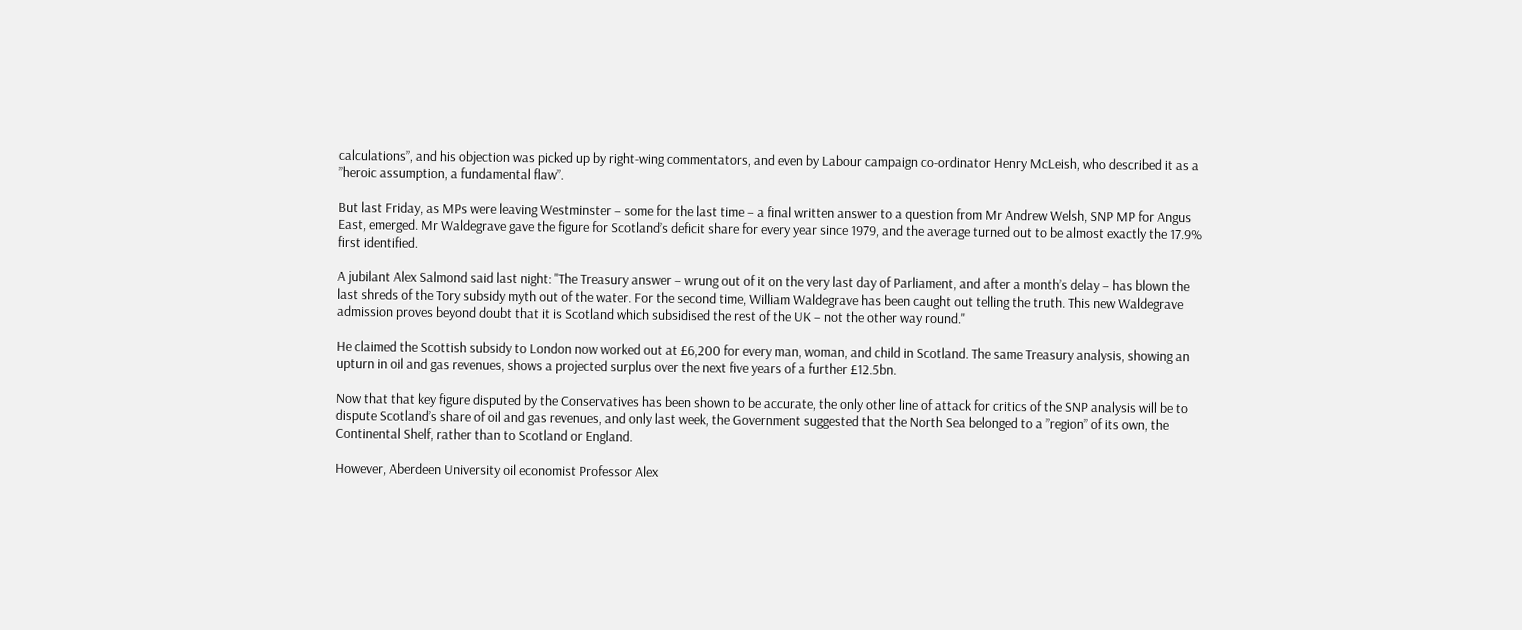calculations”, and his objection was picked up by right-wing commentators, and even by Labour campaign co-ordinator Henry McLeish, who described it as a ”heroic assumption, a fundamental flaw”.

But last Friday, as MPs were leaving Westminster – some for the last time – a final written answer to a question from Mr Andrew Welsh, SNP MP for Angus East, emerged. Mr Waldegrave gave the figure for Scotland’s deficit share for every year since 1979, and the average turned out to be almost exactly the 17.9% first identified.

A jubilant Alex Salmond said last night: "The Treasury answer – wrung out of it on the very last day of Parliament, and after a month’s delay – has blown the last shreds of the Tory subsidy myth out of the water. For the second time, William Waldegrave has been caught out telling the truth. This new Waldegrave admission proves beyond doubt that it is Scotland which subsidised the rest of the UK – not the other way round."

He claimed the Scottish subsidy to London now worked out at £6,200 for every man, woman, and child in Scotland. The same Treasury analysis, showing an upturn in oil and gas revenues, shows a projected surplus over the next five years of a further £12.5bn.

Now that that key figure disputed by the Conservatives has been shown to be accurate, the only other line of attack for critics of the SNP analysis will be to dispute Scotland’s share of oil and gas revenues, and only last week, the Government suggested that the North Sea belonged to a ”region” of its own, the Continental Shelf, rather than to Scotland or England.

However, Aberdeen University oil economist Professor Alex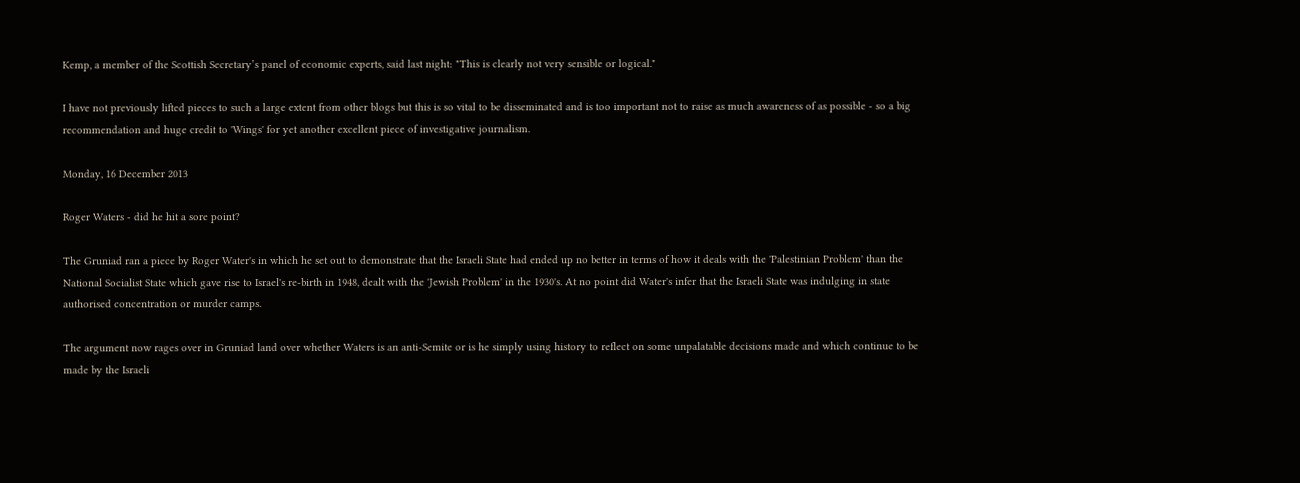Kemp, a member of the Scottish Secretary’s panel of economic experts, said last night: "This is clearly not very sensible or logical."

I have not previously lifted pieces to such a large extent from other blogs but this is so vital to be disseminated and is too important not to raise as much awareness of as possible - so a big recommendation and huge credit to 'Wings' for yet another excellent piece of investigative journalism.

Monday, 16 December 2013

Roger Waters - did he hit a sore point?

The Gruniad ran a piece by Roger Water's in which he set out to demonstrate that the Israeli State had ended up no better in terms of how it deals with the 'Palestinian Problem' than the National Socialist State which gave rise to Israel's re-birth in 1948, dealt with the 'Jewish Problem' in the 1930's. At no point did Water's infer that the Israeli State was indulging in state authorised concentration or murder camps.

The argument now rages over in Gruniad land over whether Waters is an anti-Semite or is he simply using history to reflect on some unpalatable decisions made and which continue to be made by the Israeli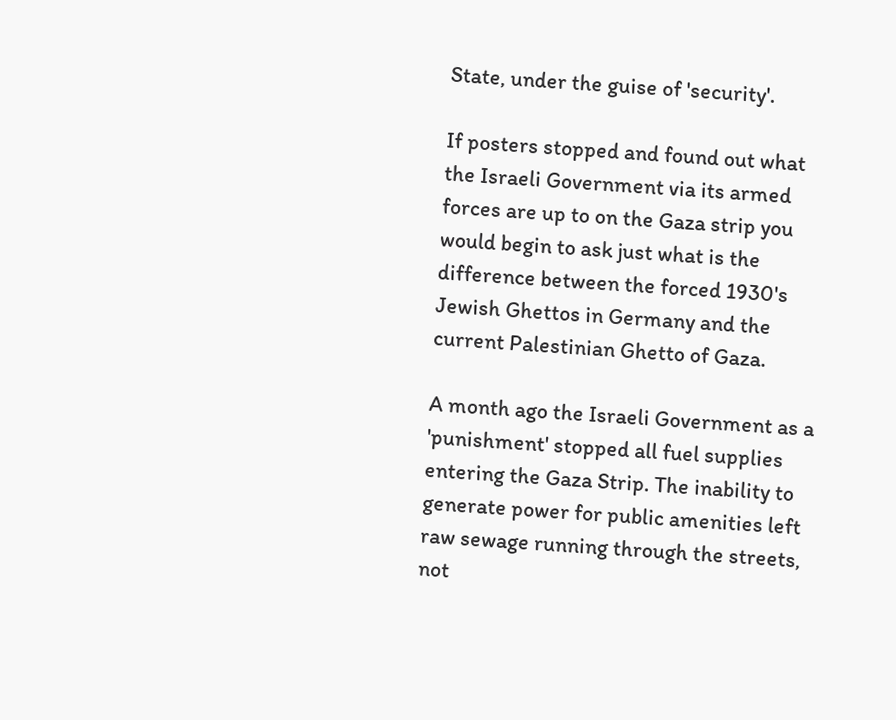State, under the guise of 'security'.

If posters stopped and found out what the Israeli Government via its armed forces are up to on the Gaza strip you would begin to ask just what is the difference between the forced 1930's Jewish Ghettos in Germany and the current Palestinian Ghetto of Gaza.

A month ago the Israeli Government as a 'punishment' stopped all fuel supplies entering the Gaza Strip. The inability to generate power for public amenities left raw sewage running through the streets, not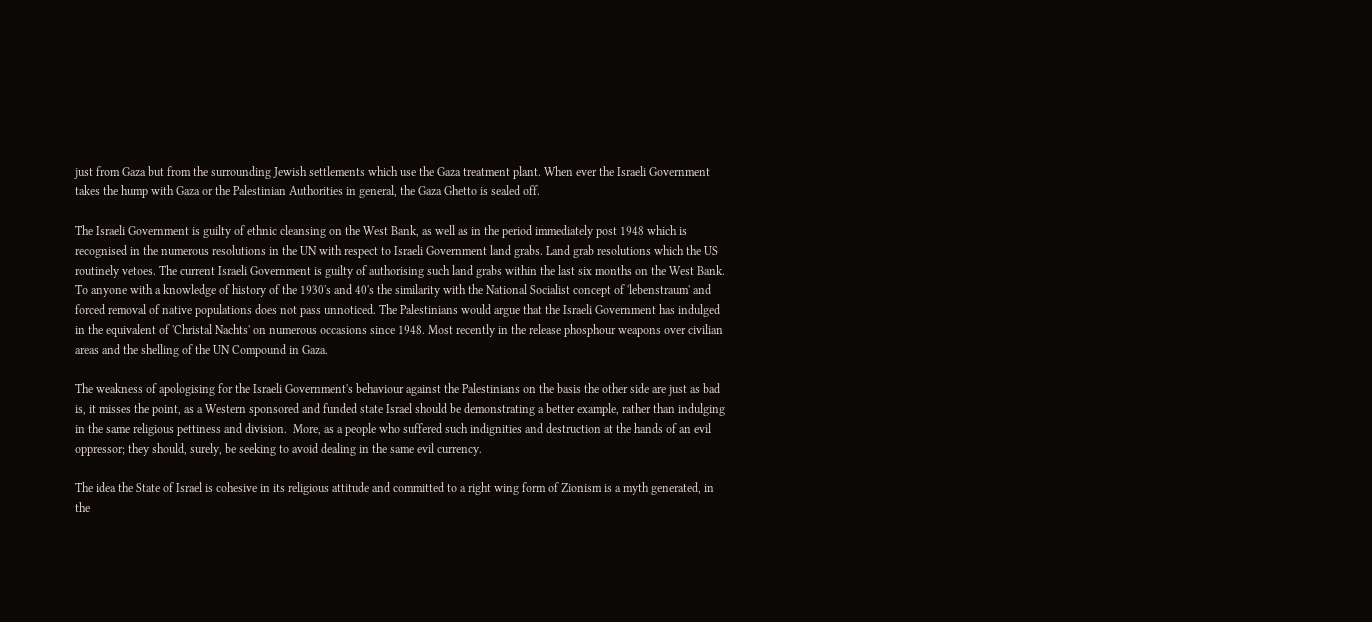just from Gaza but from the surrounding Jewish settlements which use the Gaza treatment plant. When ever the Israeli Government takes the hump with Gaza or the Palestinian Authorities in general, the Gaza Ghetto is sealed off.

The Israeli Government is guilty of ethnic cleansing on the West Bank, as well as in the period immediately post 1948 which is recognised in the numerous resolutions in the UN with respect to Israeli Government land grabs. Land grab resolutions which the US routinely vetoes. The current Israeli Government is guilty of authorising such land grabs within the last six months on the West Bank. To anyone with a knowledge of history of the 1930's and 40's the similarity with the National Socialist concept of 'lebenstraum' and forced removal of native populations does not pass unnoticed. The Palestinians would argue that the Israeli Government has indulged in the equivalent of 'Christal Nachts' on numerous occasions since 1948. Most recently in the release phosphour weapons over civilian areas and the shelling of the UN Compound in Gaza.

The weakness of apologising for the Israeli Government's behaviour against the Palestinians on the basis the other side are just as bad is, it misses the point, as a Western sponsored and funded state Israel should be demonstrating a better example, rather than indulging in the same religious pettiness and division.  More, as a people who suffered such indignities and destruction at the hands of an evil oppressor; they should, surely, be seeking to avoid dealing in the same evil currency.

The idea the State of Israel is cohesive in its religious attitude and committed to a right wing form of Zionism is a myth generated, in the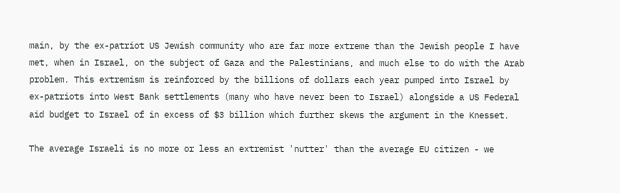main, by the ex-patriot US Jewish community who are far more extreme than the Jewish people I have met, when in Israel, on the subject of Gaza and the Palestinians, and much else to do with the Arab problem. This extremism is reinforced by the billions of dollars each year pumped into Israel by ex-patriots into West Bank settlements (many who have never been to Israel) alongside a US Federal aid budget to Israel of in excess of $3 billion which further skews the argument in the Knesset.

The average Israeli is no more or less an extremist 'nutter' than the average EU citizen - we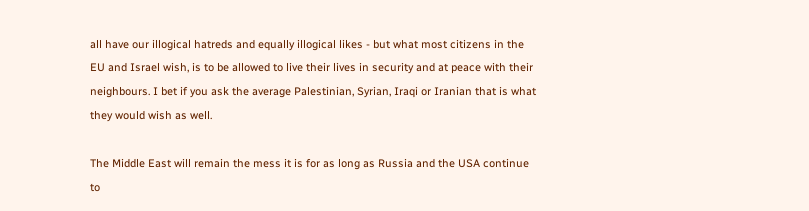all have our illogical hatreds and equally illogical likes - but what most citizens in the EU and Israel wish, is to be allowed to live their lives in security and at peace with their neighbours. I bet if you ask the average Palestinian, Syrian, Iraqi or Iranian that is what they would wish as well.

The Middle East will remain the mess it is for as long as Russia and the USA continue to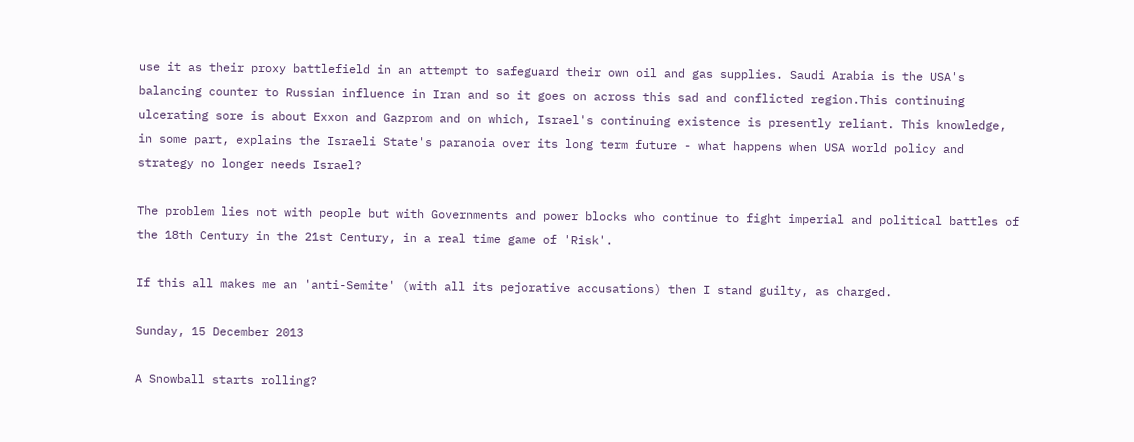use it as their proxy battlefield in an attempt to safeguard their own oil and gas supplies. Saudi Arabia is the USA's balancing counter to Russian influence in Iran and so it goes on across this sad and conflicted region.This continuing ulcerating sore is about Exxon and Gazprom and on which, Israel's continuing existence is presently reliant. This knowledge, in some part, explains the Israeli State's paranoia over its long term future - what happens when USA world policy and strategy no longer needs Israel?

The problem lies not with people but with Governments and power blocks who continue to fight imperial and political battles of the 18th Century in the 21st Century, in a real time game of 'Risk'.

If this all makes me an 'anti-Semite' (with all its pejorative accusations) then I stand guilty, as charged.

Sunday, 15 December 2013

A Snowball starts rolling?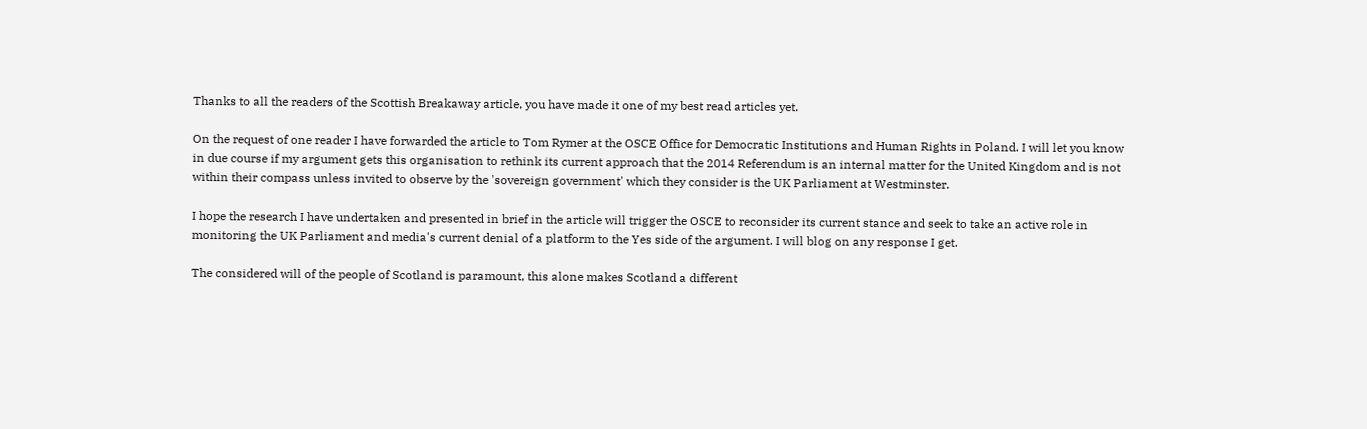Thanks to all the readers of the Scottish Breakaway article, you have made it one of my best read articles yet.

On the request of one reader I have forwarded the article to Tom Rymer at the OSCE Office for Democratic Institutions and Human Rights in Poland. I will let you know in due course if my argument gets this organisation to rethink its current approach that the 2014 Referendum is an internal matter for the United Kingdom and is not within their compass unless invited to observe by the 'sovereign government' which they consider is the UK Parliament at Westminster.

I hope the research I have undertaken and presented in brief in the article will trigger the OSCE to reconsider its current stance and seek to take an active role in monitoring the UK Parliament and media's current denial of a platform to the Yes side of the argument. I will blog on any response I get.

The considered will of the people of Scotland is paramount, this alone makes Scotland a different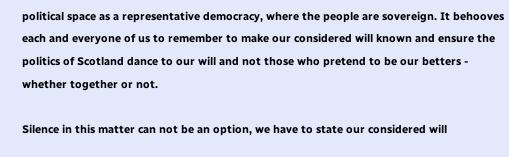political space as a representative democracy, where the people are sovereign. It behooves each and everyone of us to remember to make our considered will known and ensure the politics of Scotland dance to our will and not those who pretend to be our betters - whether together or not.

Silence in this matter can not be an option, we have to state our considered will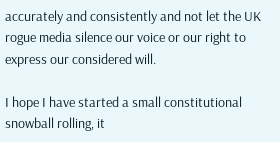accurately and consistently and not let the UK rogue media silence our voice or our right to express our considered will.

I hope I have started a small constitutional snowball rolling, it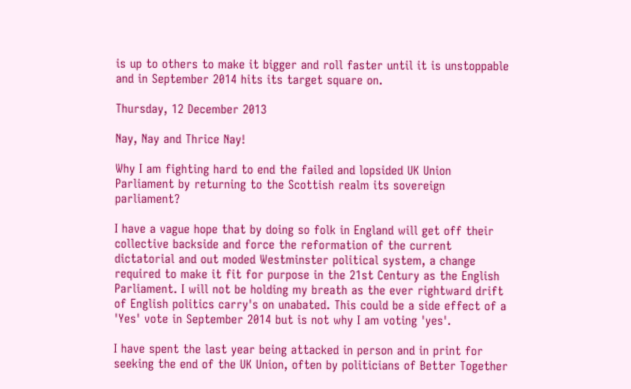is up to others to make it bigger and roll faster until it is unstoppable and in September 2014 hits its target square on.

Thursday, 12 December 2013

Nay, Nay and Thrice Nay!

Why I am fighting hard to end the failed and lopsided UK Union Parliament by returning to the Scottish realm its sovereign parliament?

I have a vague hope that by doing so folk in England will get off their collective backside and force the reformation of the current dictatorial and out moded Westminster political system, a change required to make it fit for purpose in the 21st Century as the English Parliament. I will not be holding my breath as the ever rightward drift of English politics carry's on unabated. This could be a side effect of a 'Yes' vote in September 2014 but is not why I am voting 'yes'.

I have spent the last year being attacked in person and in print for seeking the end of the UK Union, often by politicians of Better Together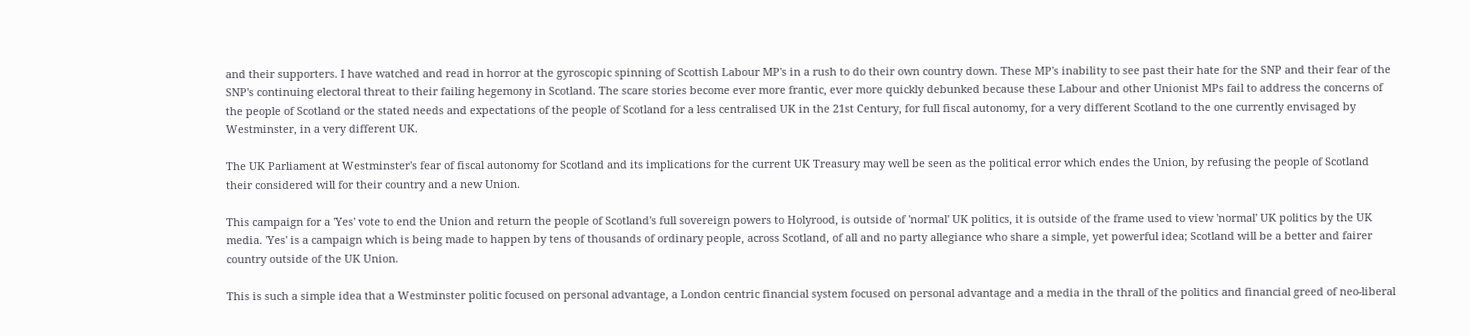and their supporters. I have watched and read in horror at the gyroscopic spinning of Scottish Labour MP's in a rush to do their own country down. These MP's inability to see past their hate for the SNP and their fear of the SNP's continuing electoral threat to their failing hegemony in Scotland. The scare stories become ever more frantic, ever more quickly debunked because these Labour and other Unionist MPs fail to address the concerns of the people of Scotland or the stated needs and expectations of the people of Scotland for a less centralised UK in the 21st Century, for full fiscal autonomy, for a very different Scotland to the one currently envisaged by Westminster, in a very different UK.

The UK Parliament at Westminster's fear of fiscal autonomy for Scotland and its implications for the current UK Treasury may well be seen as the political error which endes the Union, by refusing the people of Scotland their considered will for their country and a new Union.

This campaign for a 'Yes' vote to end the Union and return the people of Scotland's full sovereign powers to Holyrood, is outside of 'normal' UK politics, it is outside of the frame used to view 'normal' UK politics by the UK media. 'Yes' is a campaign which is being made to happen by tens of thousands of ordinary people, across Scotland, of all and no party allegiance who share a simple, yet powerful idea; Scotland will be a better and fairer country outside of the UK Union.

This is such a simple idea that a Westminster politic focused on personal advantage, a London centric financial system focused on personal advantage and a media in the thrall of the politics and financial greed of neo-liberal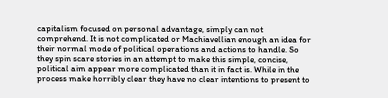capitalism focused on personal advantage, simply can not comprehend. It is not complicated or Machiavellian enough an idea for their normal mode of political operations and actions to handle. So they spin scare stories in an attempt to make this simple, concise, political aim appear more complicated than it in fact is. While in the process make horribly clear they have no clear intentions to present to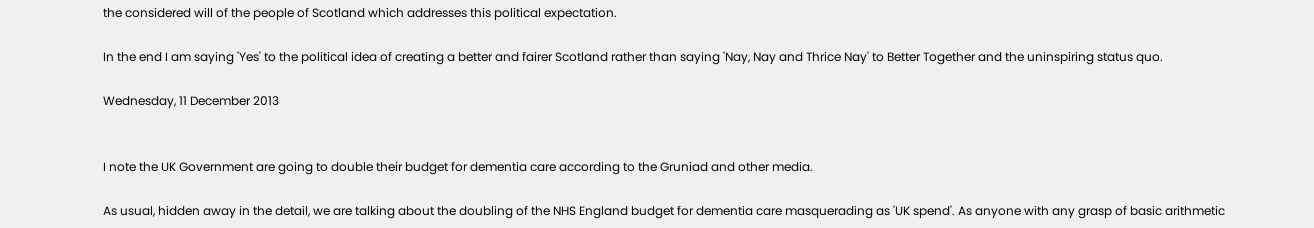the considered will of the people of Scotland which addresses this political expectation.

In the end I am saying 'Yes' to the political idea of creating a better and fairer Scotland rather than saying 'Nay, Nay and Thrice Nay' to Better Together and the uninspiring status quo.

Wednesday, 11 December 2013


I note the UK Government are going to double their budget for dementia care according to the Gruniad and other media.

As usual, hidden away in the detail, we are talking about the doubling of the NHS England budget for dementia care masquerading as 'UK spend'. As anyone with any grasp of basic arithmetic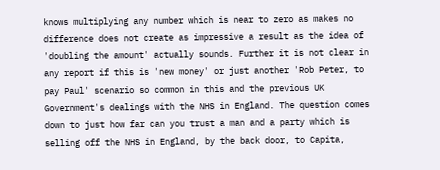knows multiplying any number which is near to zero as makes no difference does not create as impressive a result as the idea of 'doubling the amount' actually sounds. Further it is not clear in any report if this is 'new money' or just another 'Rob Peter, to pay Paul' scenario so common in this and the previous UK Government's dealings with the NHS in England. The question comes down to just how far can you trust a man and a party which is selling off the NHS in England, by the back door, to Capita,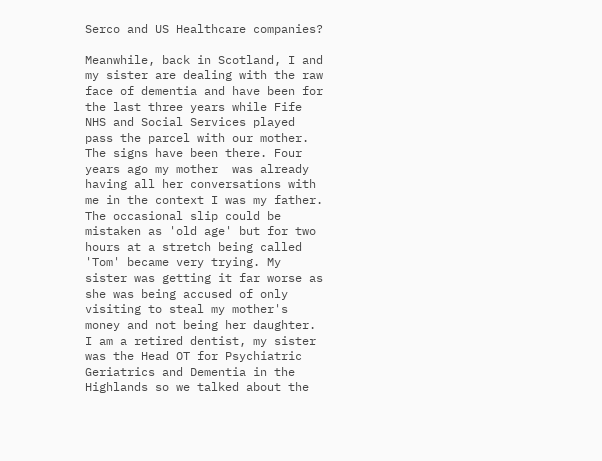Serco and US Healthcare companies?

Meanwhile, back in Scotland, I and my sister are dealing with the raw face of dementia and have been for the last three years while Fife NHS and Social Services played pass the parcel with our mother. The signs have been there. Four years ago my mother  was already having all her conversations with me in the context I was my father. The occasional slip could be mistaken as 'old age' but for two hours at a stretch being called 'Tom' became very trying. My sister was getting it far worse as she was being accused of only visiting to steal my mother's money and not being her daughter. I am a retired dentist, my sister was the Head OT for Psychiatric Geriatrics and Dementia in the Highlands so we talked about the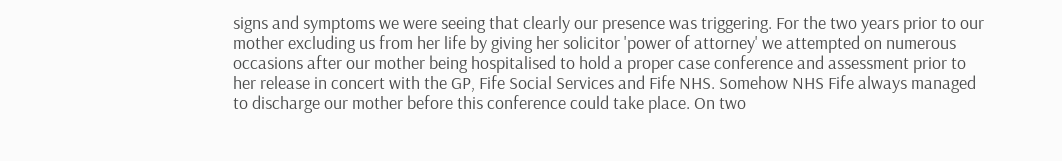signs and symptoms we were seeing that clearly our presence was triggering. For the two years prior to our mother excluding us from her life by giving her solicitor 'power of attorney' we attempted on numerous occasions after our mother being hospitalised to hold a proper case conference and assessment prior to her release in concert with the GP, Fife Social Services and Fife NHS. Somehow NHS Fife always managed to discharge our mother before this conference could take place. On two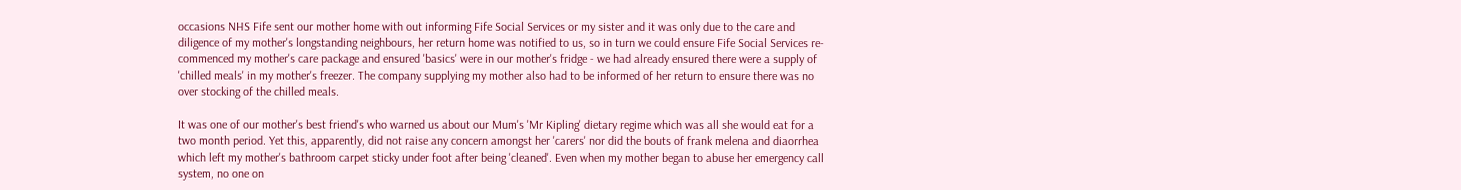occasions NHS Fife sent our mother home with out informing Fife Social Services or my sister and it was only due to the care and diligence of my mother's longstanding neighbours, her return home was notified to us, so in turn we could ensure Fife Social Services re-commenced my mother's care package and ensured 'basics' were in our mother's fridge - we had already ensured there were a supply of 'chilled meals' in my mother's freezer. The company supplying my mother also had to be informed of her return to ensure there was no over stocking of the chilled meals.

It was one of our mother's best friend's who warned us about our Mum's 'Mr Kipling' dietary regime which was all she would eat for a two month period. Yet this, apparently, did not raise any concern amongst her 'carers' nor did the bouts of frank melena and diaorrhea which left my mother's bathroom carpet sticky under foot after being 'cleaned'. Even when my mother began to abuse her emergency call system, no one on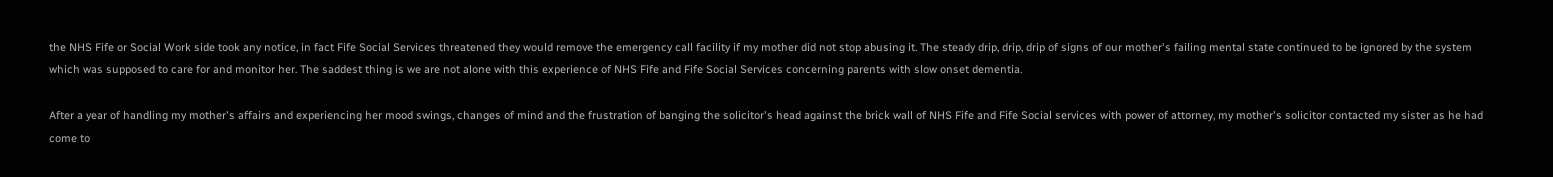the NHS Fife or Social Work side took any notice, in fact Fife Social Services threatened they would remove the emergency call facility if my mother did not stop abusing it. The steady drip, drip, drip of signs of our mother's failing mental state continued to be ignored by the system which was supposed to care for and monitor her. The saddest thing is we are not alone with this experience of NHS Fife and Fife Social Services concerning parents with slow onset dementia.

After a year of handling my mother's affairs and experiencing her mood swings, changes of mind and the frustration of banging the solicitor's head against the brick wall of NHS Fife and Fife Social services with power of attorney, my mother's solicitor contacted my sister as he had come to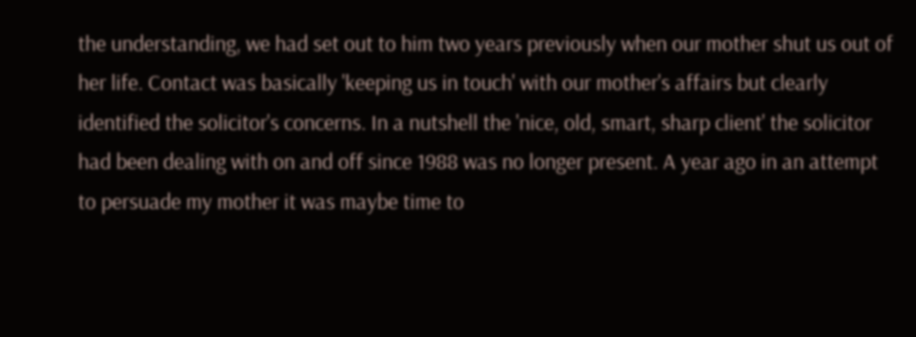the understanding, we had set out to him two years previously when our mother shut us out of her life. Contact was basically 'keeping us in touch' with our mother's affairs but clearly identified the solicitor's concerns. In a nutshell the 'nice, old, smart, sharp client' the solicitor had been dealing with on and off since 1988 was no longer present. A year ago in an attempt to persuade my mother it was maybe time to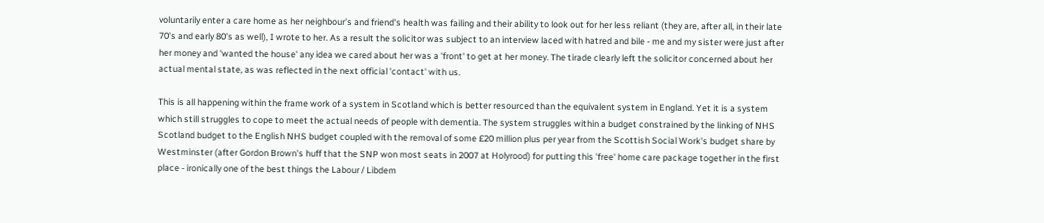voluntarily enter a care home as her neighbour's and friend's health was failing and their ability to look out for her less reliant (they are, after all, in their late 70's and early 80's as well), I wrote to her. As a result the solicitor was subject to an interview laced with hatred and bile - me and my sister were just after her money and 'wanted the house' any idea we cared about her was a 'front' to get at her money. The tirade clearly left the solicitor concerned about her actual mental state, as was reflected in the next official 'contact' with us.

This is all happening within the frame work of a system in Scotland which is better resourced than the equivalent system in England. Yet it is a system which still struggles to cope to meet the actual needs of people with dementia. The system struggles within a budget constrained by the linking of NHS Scotland budget to the English NHS budget coupled with the removal of some £20 million plus per year from the Scottish Social Work's budget share by Westminster (after Gordon Brown's huff that the SNP won most seats in 2007 at Holyrood) for putting this 'free' home care package together in the first place - ironically one of the best things the Labour / Libdem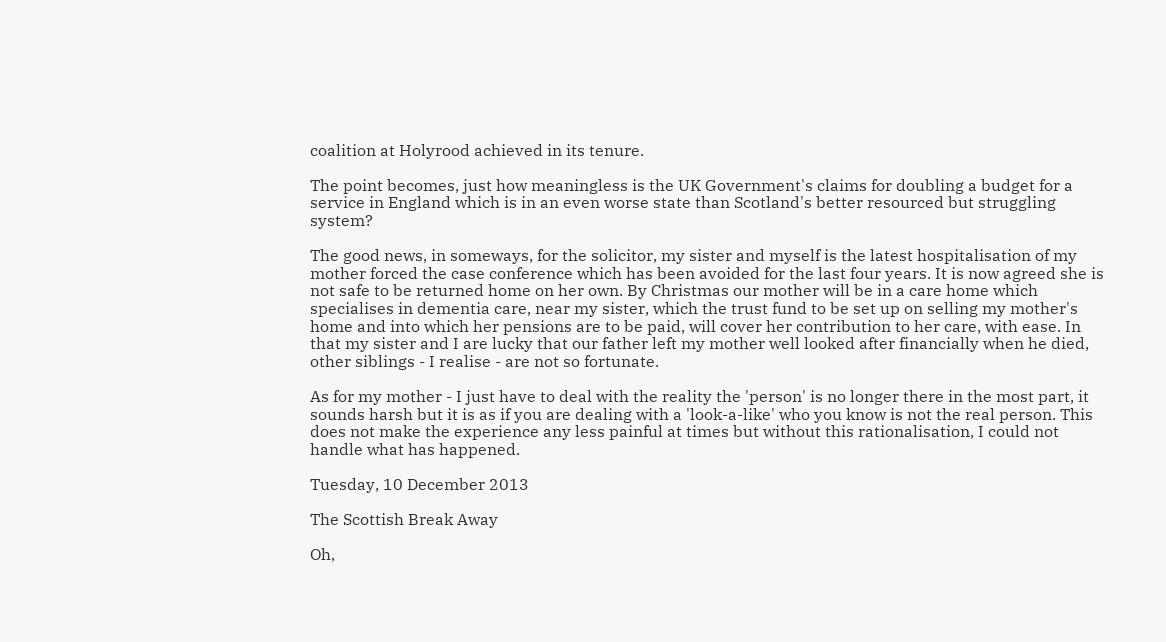coalition at Holyrood achieved in its tenure.

The point becomes, just how meaningless is the UK Government's claims for doubling a budget for a service in England which is in an even worse state than Scotland's better resourced but struggling system?

The good news, in someways, for the solicitor, my sister and myself is the latest hospitalisation of my mother forced the case conference which has been avoided for the last four years. It is now agreed she is not safe to be returned home on her own. By Christmas our mother will be in a care home which specialises in dementia care, near my sister, which the trust fund to be set up on selling my mother's home and into which her pensions are to be paid, will cover her contribution to her care, with ease. In that my sister and I are lucky that our father left my mother well looked after financially when he died, other siblings - I realise - are not so fortunate.

As for my mother - I just have to deal with the reality the 'person' is no longer there in the most part, it sounds harsh but it is as if you are dealing with a 'look-a-like' who you know is not the real person. This does not make the experience any less painful at times but without this rationalisation, I could not handle what has happened.

Tuesday, 10 December 2013

The Scottish Break Away

Oh,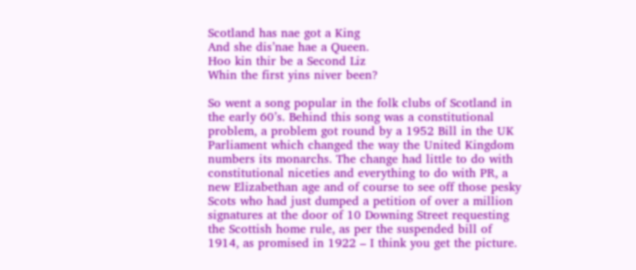Scotland has nae got a King
And she dis’nae hae a Queen.
Hoo kin thir be a Second Liz
Whin the first yins niver been?

So went a song popular in the folk clubs of Scotland in the early 60’s. Behind this song was a constitutional problem, a problem got round by a 1952 Bill in the UK Parliament which changed the way the United Kingdom numbers its monarchs. The change had little to do with constitutional niceties and everything to do with PR, a new Elizabethan age and of course to see off those pesky Scots who had just dumped a petition of over a million signatures at the door of 10 Downing Street requesting the Scottish home rule, as per the suspended bill of 1914, as promised in 1922 – I think you get the picture.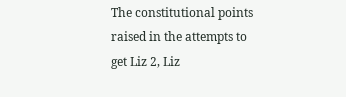The constitutional points raised in the attempts to get Liz 2, Liz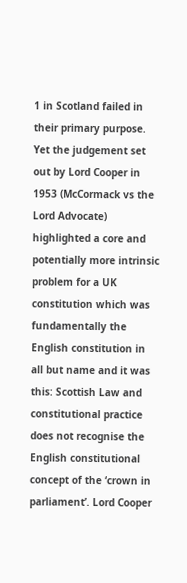1 in Scotland failed in their primary purpose. Yet the judgement set out by Lord Cooper in 1953 (McCormack vs the Lord Advocate) highlighted a core and potentially more intrinsic problem for a UK constitution which was fundamentally the English constitution in all but name and it was this: Scottish Law and constitutional practice does not recognise the English constitutional concept of the ‘crown in parliament’. Lord Cooper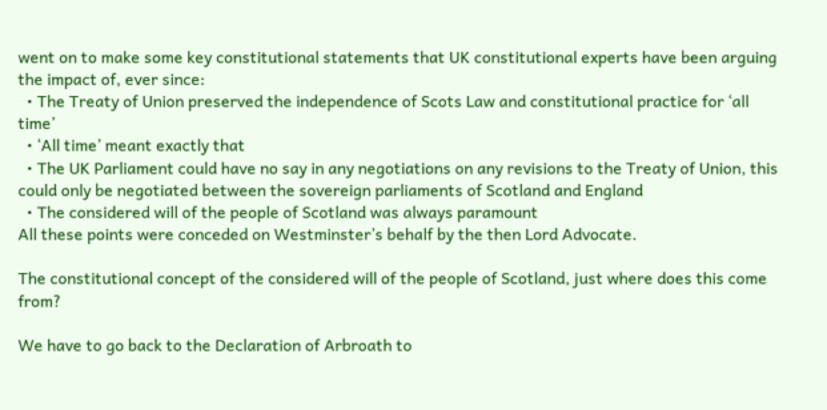went on to make some key constitutional statements that UK constitutional experts have been arguing the impact of, ever since:
  • The Treaty of Union preserved the independence of Scots Law and constitutional practice for ‘all time’
  • ‘All time’ meant exactly that
  • The UK Parliament could have no say in any negotiations on any revisions to the Treaty of Union, this could only be negotiated between the sovereign parliaments of Scotland and England
  • The considered will of the people of Scotland was always paramount
All these points were conceded on Westminster’s behalf by the then Lord Advocate.

The constitutional concept of the considered will of the people of Scotland, just where does this come from?

We have to go back to the Declaration of Arbroath to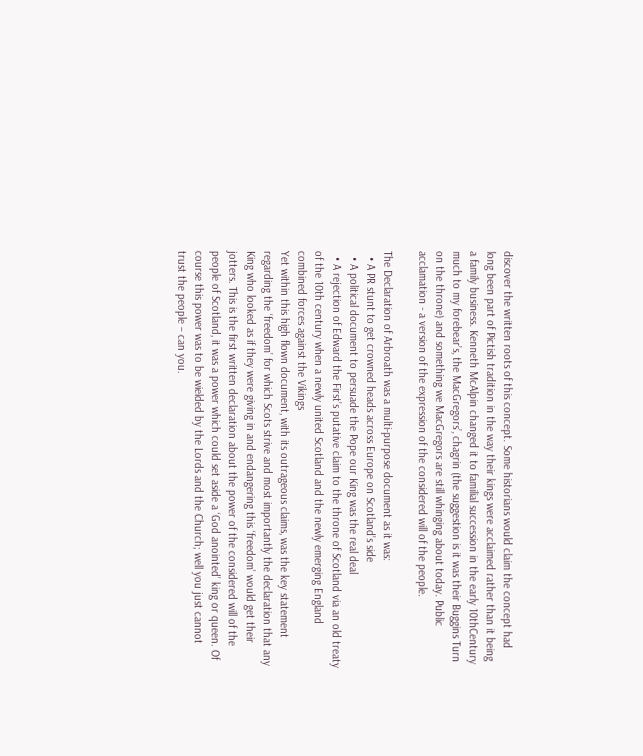discover the written roots of this concept. Some historians would claim the concept had long been part of Pictish tradition in the way their kings were acclaimed rather than it being a family business. Kenneth McAlpin changed it to familial succession in the early 10thCentury much to my forebear’s, the MacGregors’, chagrin (the suggestion is it was their Buggins Turn on the throne) and something we MacGregors are still whinging about today. Public acclamation - a version of the expression of the considered will of the people.

The Declaration of Arbroath was a multi-purpose document as it was:
  • A PR stunt to get crowned heads across Europe on Scotland’s side
  • A political document to persuade the Pope our King was the real deal
  • A rejection of Edward the First’s putative claim to the throne of Scotland via an old treaty of the 10th century when a newly united Scotland and the newly emerging England combined forces against the Vikings
Yet within this high flown document, with its outrageous claims, was the key statement regarding the ‘freedom’ for which Scots strive and most importantly the declaration that any King who looked as if they were giving in and endangering this ‘freedom’ would get their jotters. This is the first written declaration about the power of the considered will of the people of Scotland, it was a power which could set aside a ‘God anointed’ king or queen. Of course this power was to be wielded by the Lords and the Church; well you just cannot trust the people – can you.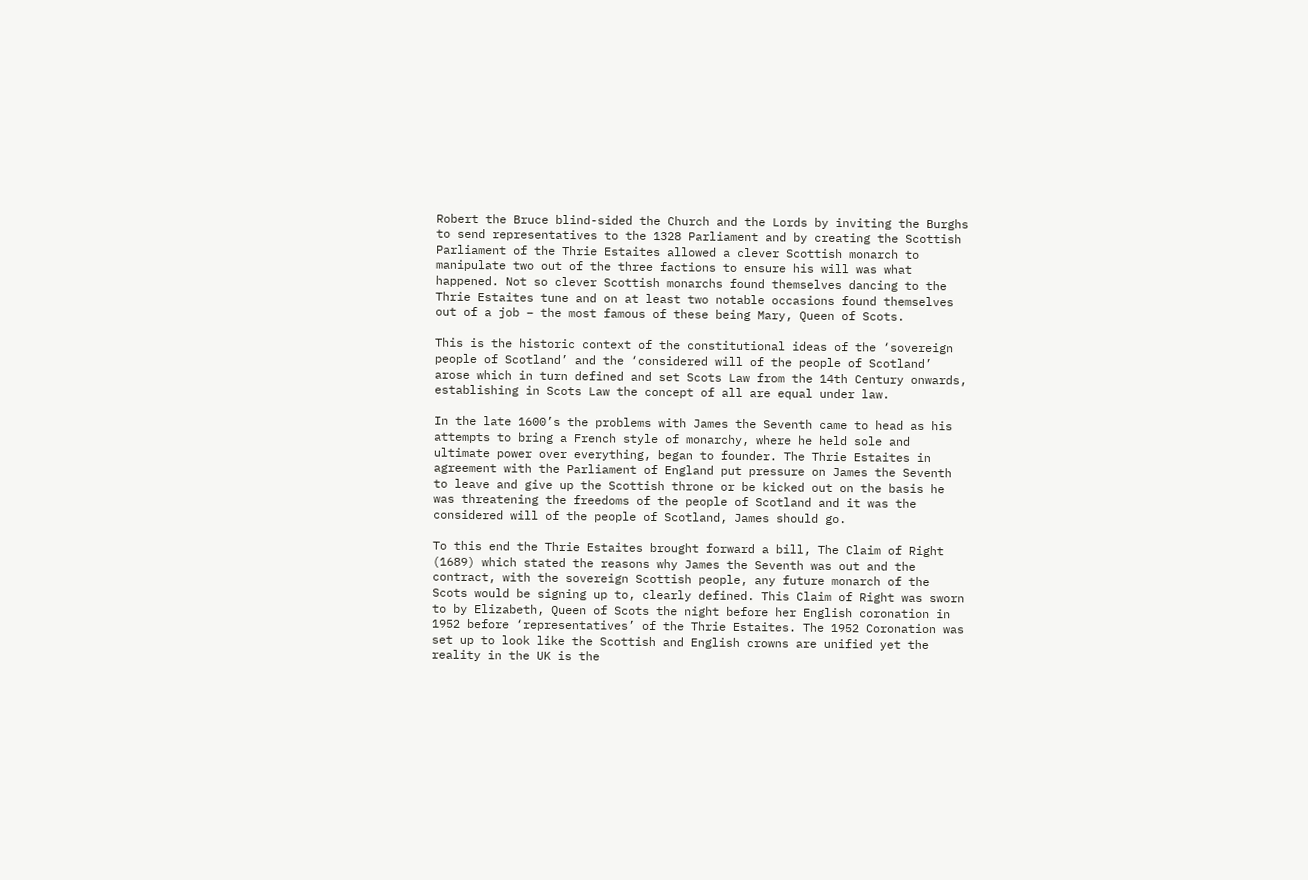Robert the Bruce blind-sided the Church and the Lords by inviting the Burghs to send representatives to the 1328 Parliament and by creating the Scottish Parliament of the Thrie Estaites allowed a clever Scottish monarch to manipulate two out of the three factions to ensure his will was what happened. Not so clever Scottish monarchs found themselves dancing to the Thrie Estaites tune and on at least two notable occasions found themselves out of a job – the most famous of these being Mary, Queen of Scots.

This is the historic context of the constitutional ideas of the ‘sovereign people of Scotland’ and the ‘considered will of the people of Scotland’ arose which in turn defined and set Scots Law from the 14th Century onwards, establishing in Scots Law the concept of all are equal under law.

In the late 1600’s the problems with James the Seventh came to head as his attempts to bring a French style of monarchy, where he held sole and ultimate power over everything, began to founder. The Thrie Estaites in agreement with the Parliament of England put pressure on James the Seventh to leave and give up the Scottish throne or be kicked out on the basis he was threatening the freedoms of the people of Scotland and it was the considered will of the people of Scotland, James should go.

To this end the Thrie Estaites brought forward a bill, The Claim of Right (1689) which stated the reasons why James the Seventh was out and the contract, with the sovereign Scottish people, any future monarch of the Scots would be signing up to, clearly defined. This Claim of Right was sworn to by Elizabeth, Queen of Scots the night before her English coronation in 1952 before ‘representatives’ of the Thrie Estaites. The 1952 Coronation was set up to look like the Scottish and English crowns are unified yet the reality in the UK is the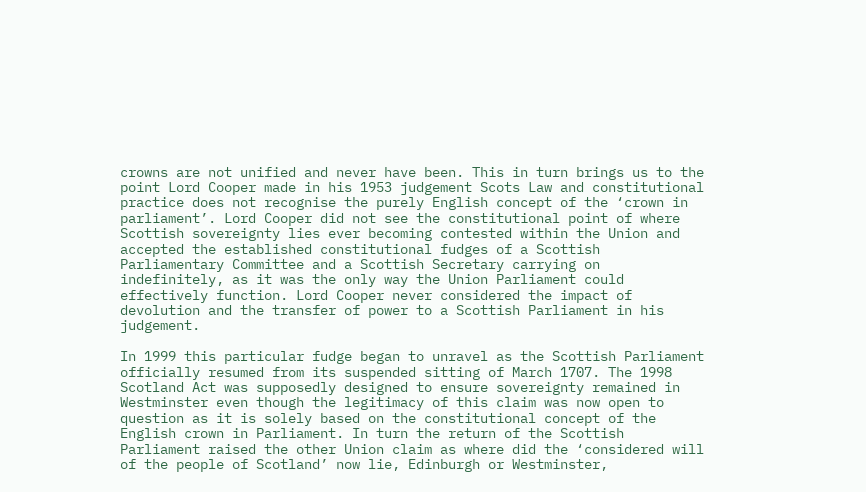crowns are not unified and never have been. This in turn brings us to the point Lord Cooper made in his 1953 judgement Scots Law and constitutional practice does not recognise the purely English concept of the ‘crown in parliament’. Lord Cooper did not see the constitutional point of where Scottish sovereignty lies ever becoming contested within the Union and accepted the established constitutional fudges of a Scottish Parliamentary Committee and a Scottish Secretary carrying on indefinitely, as it was the only way the Union Parliament could effectively function. Lord Cooper never considered the impact of devolution and the transfer of power to a Scottish Parliament in his judgement.

In 1999 this particular fudge began to unravel as the Scottish Parliament officially resumed from its suspended sitting of March 1707. The 1998 Scotland Act was supposedly designed to ensure sovereignty remained in Westminster even though the legitimacy of this claim was now open to question as it is solely based on the constitutional concept of the English crown in Parliament. In turn the return of the Scottish Parliament raised the other Union claim as where did the ‘considered will of the people of Scotland’ now lie, Edinburgh or Westminster,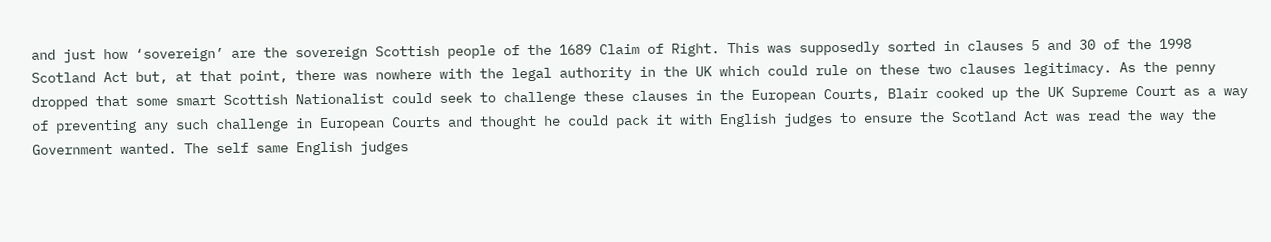and just how ‘sovereign’ are the sovereign Scottish people of the 1689 Claim of Right. This was supposedly sorted in clauses 5 and 30 of the 1998 Scotland Act but, at that point, there was nowhere with the legal authority in the UK which could rule on these two clauses legitimacy. As the penny dropped that some smart Scottish Nationalist could seek to challenge these clauses in the European Courts, Blair cooked up the UK Supreme Court as a way of preventing any such challenge in European Courts and thought he could pack it with English judges to ensure the Scotland Act was read the way the Government wanted. The self same English judges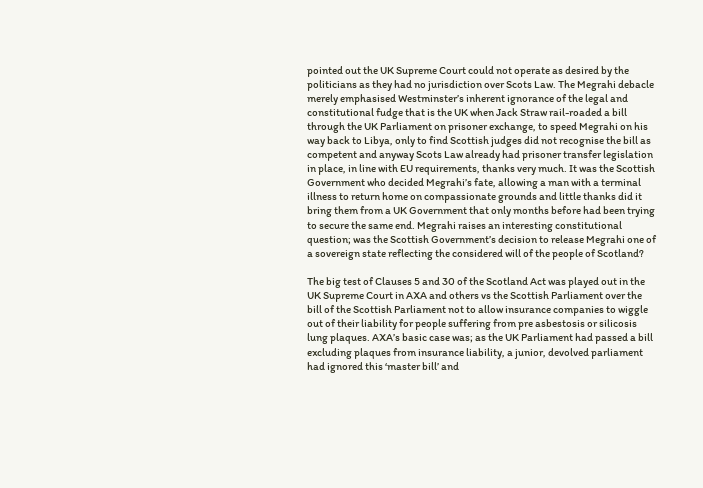pointed out the UK Supreme Court could not operate as desired by the politicians as they had no jurisdiction over Scots Law. The Megrahi debacle merely emphasised Westminster’s inherent ignorance of the legal and constitutional fudge that is the UK when Jack Straw rail-roaded a bill through the UK Parliament on prisoner exchange, to speed Megrahi on his way back to Libya, only to find Scottish judges did not recognise the bill as competent and anyway Scots Law already had prisoner transfer legislation in place, in line with EU requirements, thanks very much. It was the Scottish Government who decided Megrahi’s fate, allowing a man with a terminal illness to return home on compassionate grounds and little thanks did it bring them from a UK Government that only months before had been trying to secure the same end. Megrahi raises an interesting constitutional question; was the Scottish Government’s decision to release Megrahi one of a sovereign state reflecting the considered will of the people of Scotland?

The big test of Clauses 5 and 30 of the Scotland Act was played out in the UK Supreme Court in AXA and others vs the Scottish Parliament over the bill of the Scottish Parliament not to allow insurance companies to wiggle out of their liability for people suffering from pre asbestosis or silicosis lung plaques. AXA’s basic case was; as the UK Parliament had passed a bill excluding plaques from insurance liability, a junior, devolved parliament had ignored this ‘master bill’ and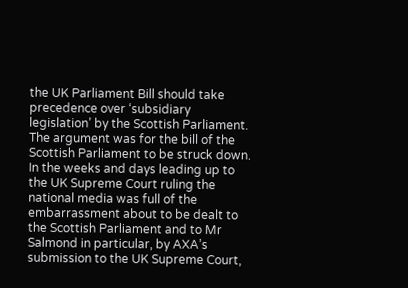the UK Parliament Bill should take precedence over ‘subsidiary legislation’ by the Scottish Parliament. The argument was for the bill of the Scottish Parliament to be struck down. In the weeks and days leading up to the UK Supreme Court ruling the national media was full of the embarrassment about to be dealt to the Scottish Parliament and to Mr Salmond in particular, by AXA’s submission to the UK Supreme Court,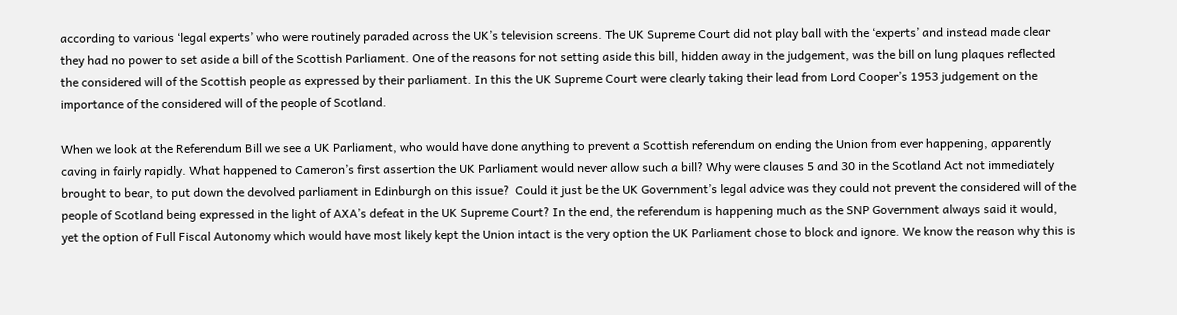according to various ‘legal experts’ who were routinely paraded across the UK’s television screens. The UK Supreme Court did not play ball with the ‘experts’ and instead made clear they had no power to set aside a bill of the Scottish Parliament. One of the reasons for not setting aside this bill, hidden away in the judgement, was the bill on lung plaques reflected the considered will of the Scottish people as expressed by their parliament. In this the UK Supreme Court were clearly taking their lead from Lord Cooper’s 1953 judgement on the importance of the considered will of the people of Scotland.

When we look at the Referendum Bill we see a UK Parliament, who would have done anything to prevent a Scottish referendum on ending the Union from ever happening, apparently caving in fairly rapidly. What happened to Cameron’s first assertion the UK Parliament would never allow such a bill? Why were clauses 5 and 30 in the Scotland Act not immediately brought to bear, to put down the devolved parliament in Edinburgh on this issue?  Could it just be the UK Government’s legal advice was they could not prevent the considered will of the people of Scotland being expressed in the light of AXA’s defeat in the UK Supreme Court? In the end, the referendum is happening much as the SNP Government always said it would, yet the option of Full Fiscal Autonomy which would have most likely kept the Union intact is the very option the UK Parliament chose to block and ignore. We know the reason why this is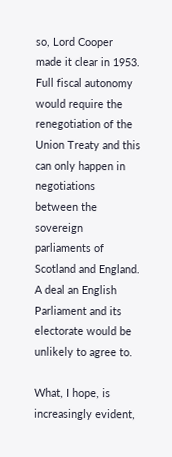so, Lord Cooper made it clear in 1953. Full fiscal autonomy would require the renegotiation of the Union Treaty and this can only happen in negotiations between the sovereign parliaments of Scotland and England. A deal an English Parliament and its electorate would be unlikely to agree to.

What, I hope, is increasingly evident,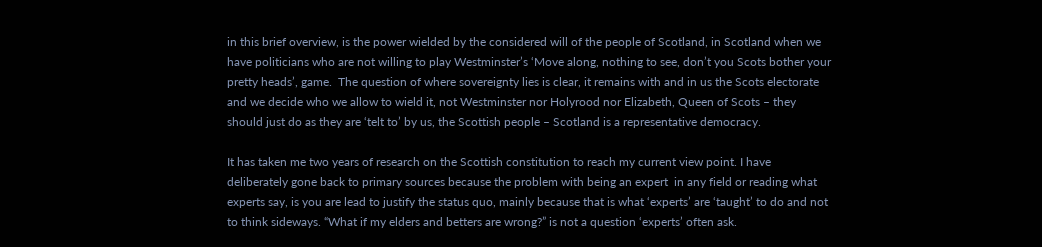in this brief overview, is the power wielded by the considered will of the people of Scotland, in Scotland when we have politicians who are not willing to play Westminster’s ‘Move along, nothing to see, don’t you Scots bother your pretty heads’, game.  The question of where sovereignty lies is clear, it remains with and in us the Scots electorate and we decide who we allow to wield it, not Westminster nor Holyrood nor Elizabeth, Queen of Scots – they should just do as they are ‘telt to’ by us, the Scottish people – Scotland is a representative democracy.

It has taken me two years of research on the Scottish constitution to reach my current view point. I have deliberately gone back to primary sources because the problem with being an expert  in any field or reading what experts say, is you are lead to justify the status quo, mainly because that is what ‘experts’ are ‘taught’ to do and not to think sideways. “What if my elders and betters are wrong?” is not a question ‘experts’ often ask.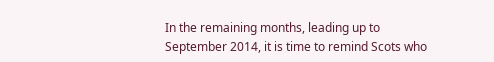In the remaining months, leading up to September 2014, it is time to remind Scots who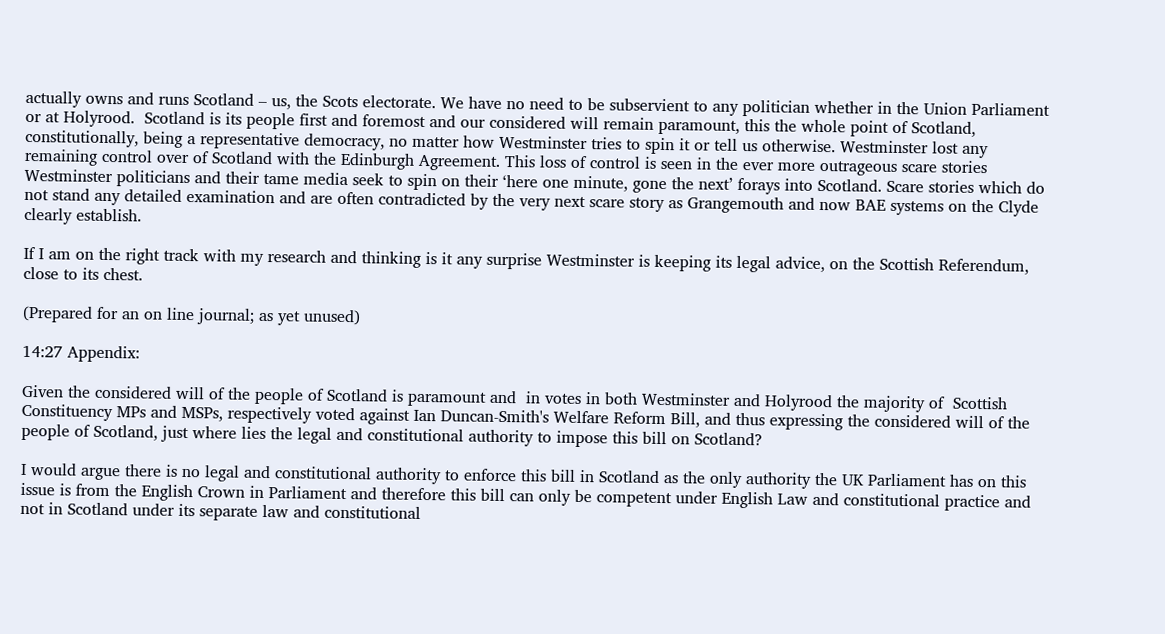actually owns and runs Scotland – us, the Scots electorate. We have no need to be subservient to any politician whether in the Union Parliament or at Holyrood.  Scotland is its people first and foremost and our considered will remain paramount, this the whole point of Scotland, constitutionally, being a representative democracy, no matter how Westminster tries to spin it or tell us otherwise. Westminster lost any remaining control over of Scotland with the Edinburgh Agreement. This loss of control is seen in the ever more outrageous scare stories Westminster politicians and their tame media seek to spin on their ‘here one minute, gone the next’ forays into Scotland. Scare stories which do not stand any detailed examination and are often contradicted by the very next scare story as Grangemouth and now BAE systems on the Clyde clearly establish.

If I am on the right track with my research and thinking is it any surprise Westminster is keeping its legal advice, on the Scottish Referendum, close to its chest.

(Prepared for an on line journal; as yet unused)

14:27 Appendix:

Given the considered will of the people of Scotland is paramount and  in votes in both Westminster and Holyrood the majority of  Scottish Constituency MPs and MSPs, respectively voted against Ian Duncan-Smith's Welfare Reform Bill, and thus expressing the considered will of the people of Scotland, just where lies the legal and constitutional authority to impose this bill on Scotland?

I would argue there is no legal and constitutional authority to enforce this bill in Scotland as the only authority the UK Parliament has on this issue is from the English Crown in Parliament and therefore this bill can only be competent under English Law and constitutional practice and not in Scotland under its separate law and constitutional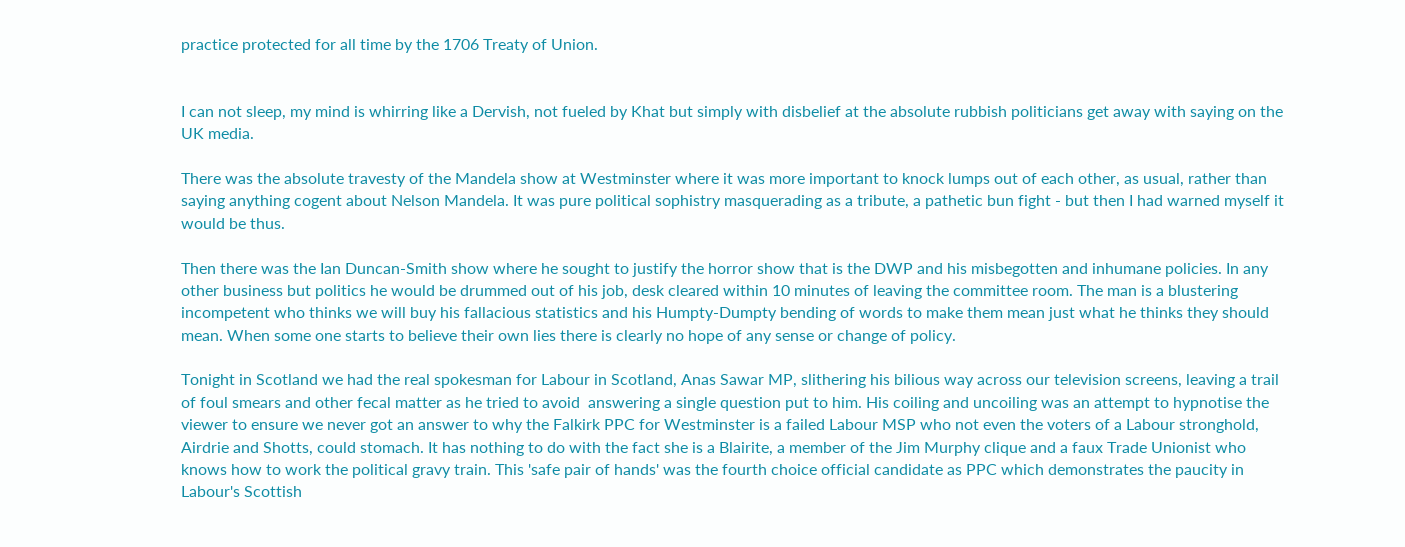practice protected for all time by the 1706 Treaty of Union.


I can not sleep, my mind is whirring like a Dervish, not fueled by Khat but simply with disbelief at the absolute rubbish politicians get away with saying on the UK media.

There was the absolute travesty of the Mandela show at Westminster where it was more important to knock lumps out of each other, as usual, rather than saying anything cogent about Nelson Mandela. It was pure political sophistry masquerading as a tribute, a pathetic bun fight - but then I had warned myself it would be thus.

Then there was the Ian Duncan-Smith show where he sought to justify the horror show that is the DWP and his misbegotten and inhumane policies. In any other business but politics he would be drummed out of his job, desk cleared within 10 minutes of leaving the committee room. The man is a blustering incompetent who thinks we will buy his fallacious statistics and his Humpty-Dumpty bending of words to make them mean just what he thinks they should mean. When some one starts to believe their own lies there is clearly no hope of any sense or change of policy.

Tonight in Scotland we had the real spokesman for Labour in Scotland, Anas Sawar MP, slithering his bilious way across our television screens, leaving a trail of foul smears and other fecal matter as he tried to avoid  answering a single question put to him. His coiling and uncoiling was an attempt to hypnotise the viewer to ensure we never got an answer to why the Falkirk PPC for Westminster is a failed Labour MSP who not even the voters of a Labour stronghold, Airdrie and Shotts, could stomach. It has nothing to do with the fact she is a Blairite, a member of the Jim Murphy clique and a faux Trade Unionist who knows how to work the political gravy train. This 'safe pair of hands' was the fourth choice official candidate as PPC which demonstrates the paucity in Labour's Scottish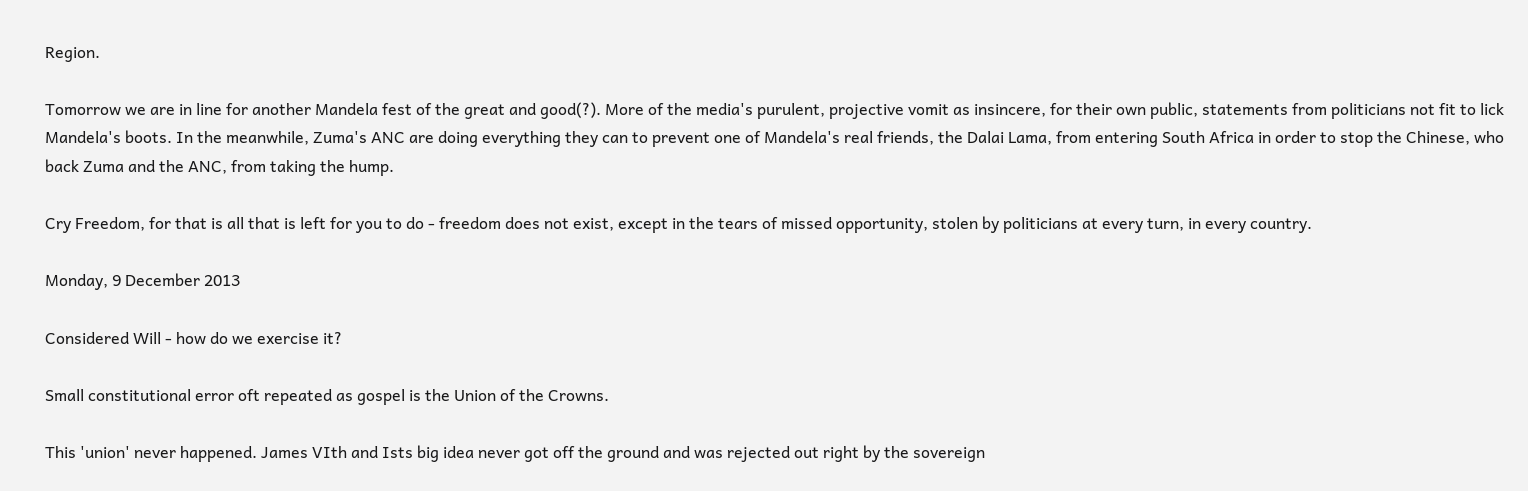Region.

Tomorrow we are in line for another Mandela fest of the great and good(?). More of the media's purulent, projective vomit as insincere, for their own public, statements from politicians not fit to lick Mandela's boots. In the meanwhile, Zuma's ANC are doing everything they can to prevent one of Mandela's real friends, the Dalai Lama, from entering South Africa in order to stop the Chinese, who back Zuma and the ANC, from taking the hump.

Cry Freedom, for that is all that is left for you to do - freedom does not exist, except in the tears of missed opportunity, stolen by politicians at every turn, in every country.

Monday, 9 December 2013

Considered Will - how do we exercise it?

Small constitutional error oft repeated as gospel is the Union of the Crowns.

This 'union' never happened. James VIth and Ists big idea never got off the ground and was rejected out right by the sovereign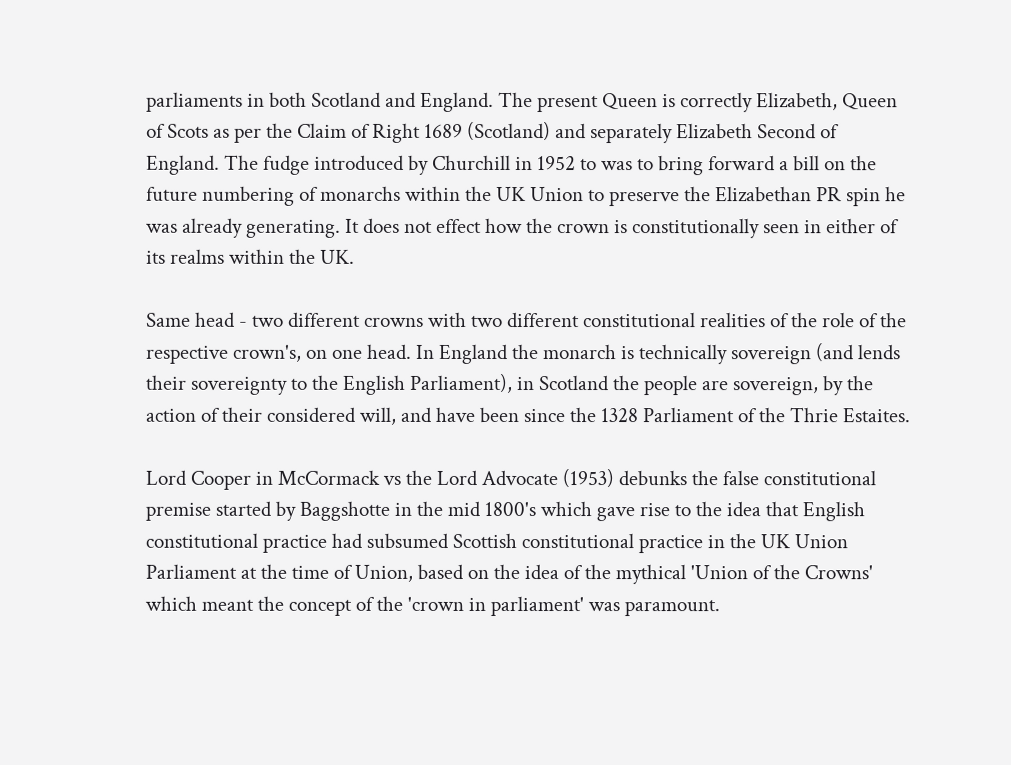parliaments in both Scotland and England. The present Queen is correctly Elizabeth, Queen of Scots as per the Claim of Right 1689 (Scotland) and separately Elizabeth Second of England. The fudge introduced by Churchill in 1952 to was to bring forward a bill on the future numbering of monarchs within the UK Union to preserve the Elizabethan PR spin he was already generating. It does not effect how the crown is constitutionally seen in either of its realms within the UK.

Same head - two different crowns with two different constitutional realities of the role of the respective crown's, on one head. In England the monarch is technically sovereign (and lends their sovereignty to the English Parliament), in Scotland the people are sovereign, by the action of their considered will, and have been since the 1328 Parliament of the Thrie Estaites.

Lord Cooper in McCormack vs the Lord Advocate (1953) debunks the false constitutional premise started by Baggshotte in the mid 1800's which gave rise to the idea that English constitutional practice had subsumed Scottish constitutional practice in the UK Union Parliament at the time of Union, based on the idea of the mythical 'Union of the Crowns' which meant the concept of the 'crown in parliament' was paramount.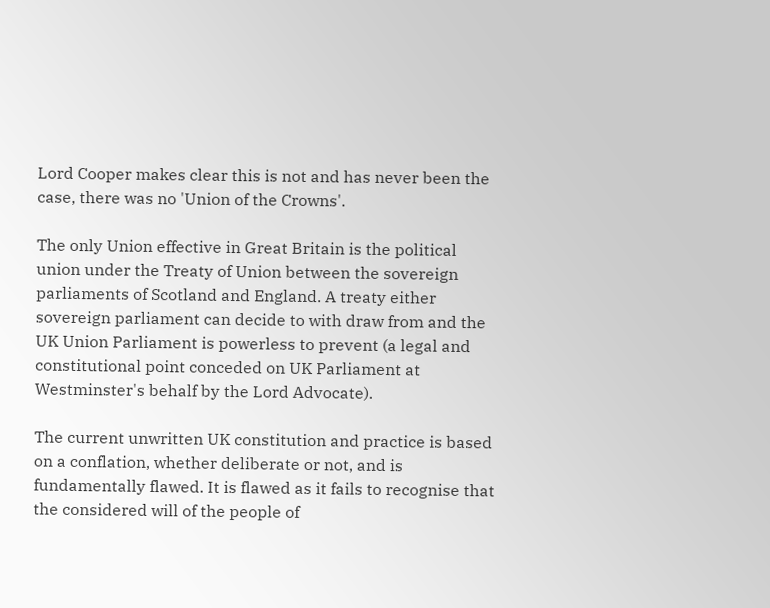Lord Cooper makes clear this is not and has never been the case, there was no 'Union of the Crowns'.

The only Union effective in Great Britain is the political union under the Treaty of Union between the sovereign parliaments of Scotland and England. A treaty either sovereign parliament can decide to with draw from and the UK Union Parliament is powerless to prevent (a legal and constitutional point conceded on UK Parliament at Westminster's behalf by the Lord Advocate).

The current unwritten UK constitution and practice is based on a conflation, whether deliberate or not, and is fundamentally flawed. It is flawed as it fails to recognise that the considered will of the people of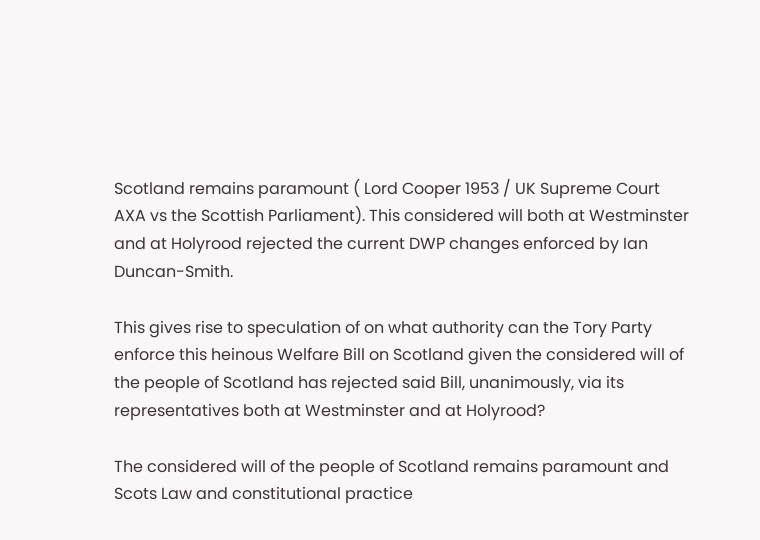Scotland remains paramount ( Lord Cooper 1953 / UK Supreme Court AXA vs the Scottish Parliament). This considered will both at Westminster and at Holyrood rejected the current DWP changes enforced by Ian Duncan-Smith.

This gives rise to speculation of on what authority can the Tory Party enforce this heinous Welfare Bill on Scotland given the considered will of the people of Scotland has rejected said Bill, unanimously, via its representatives both at Westminster and at Holyrood?

The considered will of the people of Scotland remains paramount and Scots Law and constitutional practice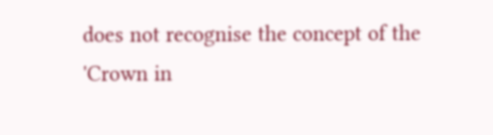does not recognise the concept of the 'Crown in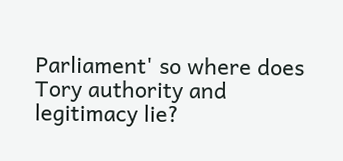Parliament' so where does Tory authority and legitimacy lie?